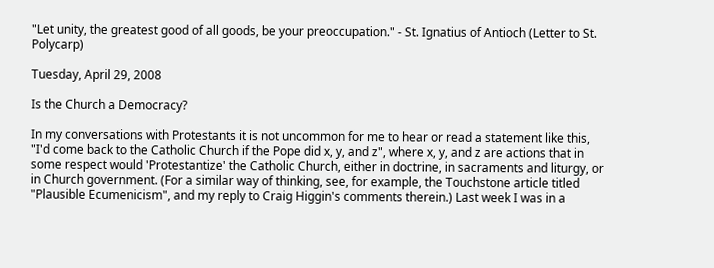"Let unity, the greatest good of all goods, be your preoccupation." - St. Ignatius of Antioch (Letter to St. Polycarp)

Tuesday, April 29, 2008

Is the Church a Democracy?

In my conversations with Protestants it is not uncommon for me to hear or read a statement like this, "I'd come back to the Catholic Church if the Pope did x, y, and z", where x, y, and z are actions that in some respect would 'Protestantize' the Catholic Church, either in doctrine, in sacraments and liturgy, or in Church government. (For a similar way of thinking, see, for example, the Touchstone article titled "Plausible Ecumenicism", and my reply to Craig Higgin's comments therein.) Last week I was in a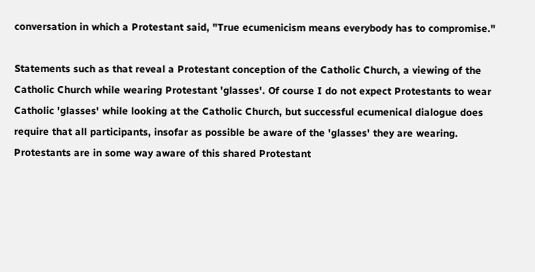conversation in which a Protestant said, "True ecumenicism means everybody has to compromise."

Statements such as that reveal a Protestant conception of the Catholic Church, a viewing of the Catholic Church while wearing Protestant 'glasses'. Of course I do not expect Protestants to wear Catholic 'glasses' while looking at the Catholic Church, but successful ecumenical dialogue does require that all participants, insofar as possible be aware of the 'glasses' they are wearing. Protestants are in some way aware of this shared Protestant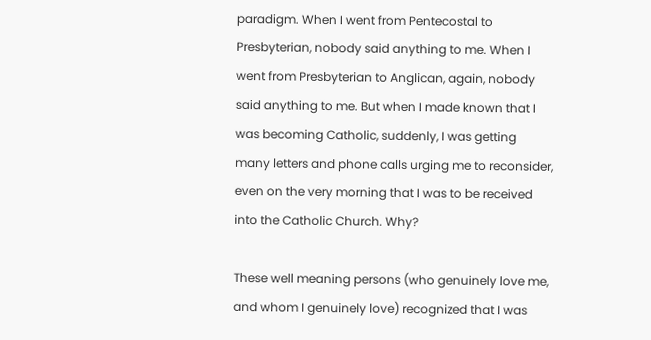paradigm. When I went from Pentecostal to Presbyterian, nobody said anything to me. When I went from Presbyterian to Anglican, again, nobody said anything to me. But when I made known that I was becoming Catholic, suddenly, I was getting many letters and phone calls urging me to reconsider, even on the very morning that I was to be received into the Catholic Church. Why?

These well meaning persons (who genuinely love me, and whom I genuinely love) recognized that I was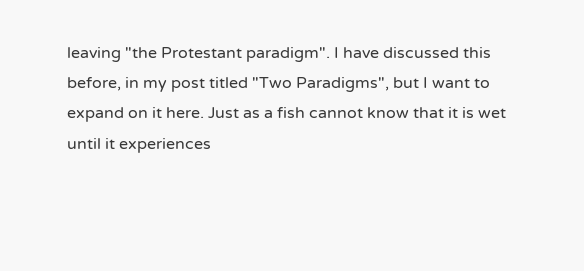leaving "the Protestant paradigm". I have discussed this before, in my post titled "Two Paradigms", but I want to expand on it here. Just as a fish cannot know that it is wet until it experiences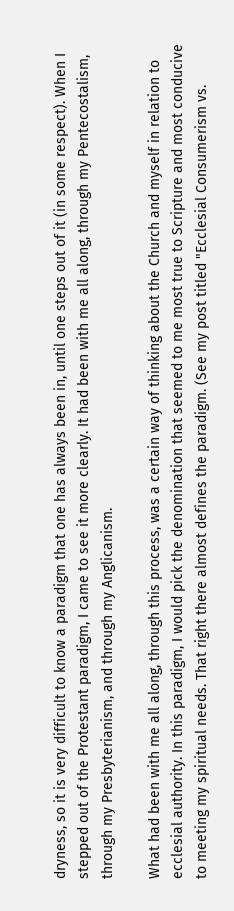dryness, so it is very difficult to know a paradigm that one has always been in, until one steps out of it (in some respect). When I stepped out of the Protestant paradigm, I came to see it more clearly. It had been with me all along, through my Pentecostalism, through my Presbyterianism, and through my Anglicanism.

What had been with me all along, through this process, was a certain way of thinking about the Church and myself in relation to ecclesial authority. In this paradigm, I would pick the denomination that seemed to me most true to Scripture and most conducive to meeting my spiritual needs. That right there almost defines the paradigm. (See my post titled "Ecclesial Consumerism vs.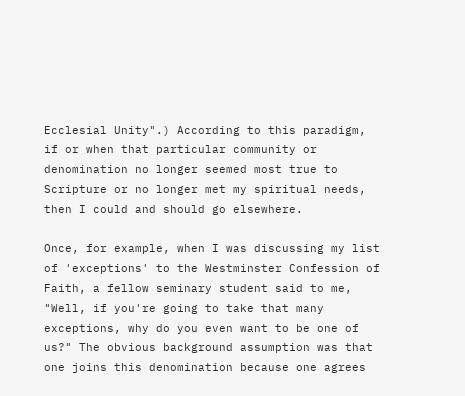Ecclesial Unity".) According to this paradigm, if or when that particular community or denomination no longer seemed most true to Scripture or no longer met my spiritual needs, then I could and should go elsewhere.

Once, for example, when I was discussing my list of 'exceptions' to the Westminster Confession of Faith, a fellow seminary student said to me, "Well, if you're going to take that many exceptions, why do you even want to be one of us?" The obvious background assumption was that one joins this denomination because one agrees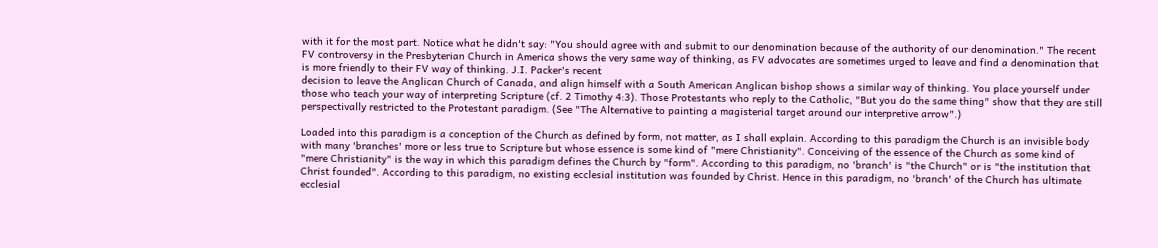with it for the most part. Notice what he didn't say: "You should agree with and submit to our denomination because of the authority of our denomination." The recent FV controversy in the Presbyterian Church in America shows the very same way of thinking, as FV advocates are sometimes urged to leave and find a denomination that is more friendly to their FV way of thinking. J.I. Packer's recent
decision to leave the Anglican Church of Canada, and align himself with a South American Anglican bishop shows a similar way of thinking. You place yourself under those who teach your way of interpreting Scripture (cf. 2 Timothy 4:3). Those Protestants who reply to the Catholic, "But you do the same thing" show that they are still perspectivally restricted to the Protestant paradigm. (See "The Alternative to painting a magisterial target around our interpretive arrow".)

Loaded into this paradigm is a conception of the Church as defined by form, not matter, as I shall explain. According to this paradigm the Church is an invisible body with many 'branches' more or less true to Scripture but whose essence is some kind of "mere Christianity". Conceiving of the essence of the Church as some kind of "mere Christianity" is the way in which this paradigm defines the Church by "form". According to this paradigm, no 'branch' is "the Church" or is "the institution that Christ founded". According to this paradigm, no existing ecclesial institution was founded by Christ. Hence in this paradigm, no 'branch' of the Church has ultimate ecclesial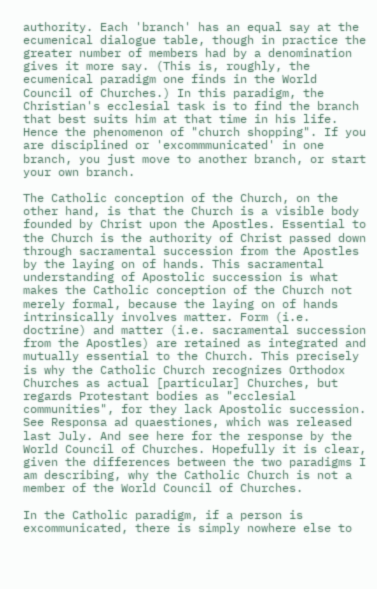authority. Each 'branch' has an equal say at the ecumenical dialogue table, though in practice the greater number of members had by a denomination gives it more say. (This is, roughly, the ecumenical paradigm one finds in the World Council of Churches.) In this paradigm, the Christian's ecclesial task is to find the branch that best suits him at that time in his life. Hence the phenomenon of "church shopping". If you are disciplined or 'excommmunicated' in one branch, you just move to another branch, or start your own branch.

The Catholic conception of the Church, on the other hand, is that the Church is a visible body founded by Christ upon the Apostles. Essential to the Church is the authority of Christ passed down through sacramental succession from the Apostles by the laying on of hands. This sacramental understanding of Apostolic succession is what makes the Catholic conception of the Church not merely formal, because the laying on of hands intrinsically involves matter. Form (i.e. doctrine) and matter (i.e. sacramental succession from the Apostles) are retained as integrated and mutually essential to the Church. This precisely is why the Catholic Church recognizes Orthodox Churches as actual [particular] Churches, but regards Protestant bodies as "ecclesial communities", for they lack Apostolic succession. See Responsa ad quaestiones, which was released last July. And see here for the response by the World Council of Churches. Hopefully it is clear, given the differences between the two paradigms I am describing, why the Catholic Church is not a member of the World Council of Churches.

In the Catholic paradigm, if a person is excommunicated, there is simply nowhere else to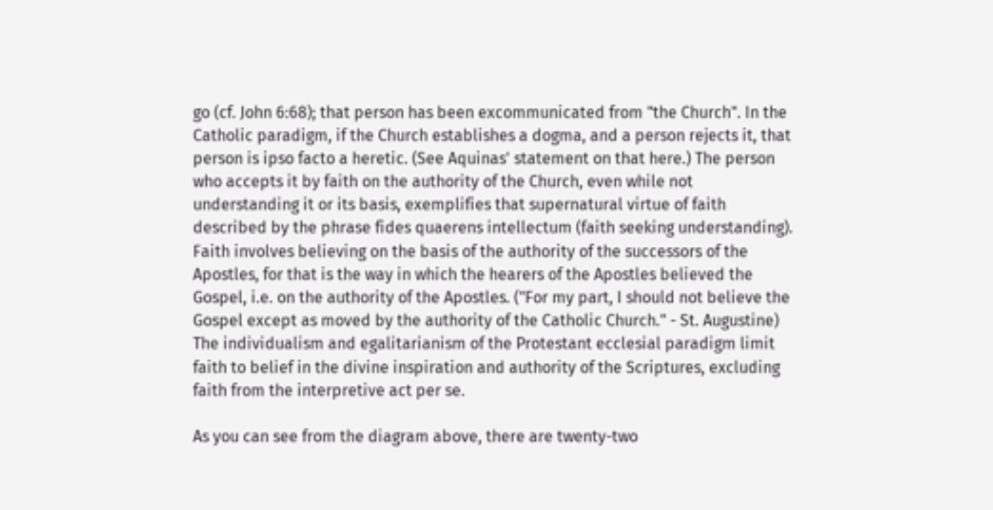go (cf. John 6:68); that person has been excommunicated from "the Church". In the Catholic paradigm, if the Church establishes a dogma, and a person rejects it, that person is ipso facto a heretic. (See Aquinas' statement on that here.) The person who accepts it by faith on the authority of the Church, even while not understanding it or its basis, exemplifies that supernatural virtue of faith described by the phrase fides quaerens intellectum (faith seeking understanding). Faith involves believing on the basis of the authority of the successors of the Apostles, for that is the way in which the hearers of the Apostles believed the Gospel, i.e. on the authority of the Apostles. ("For my part, I should not believe the Gospel except as moved by the authority of the Catholic Church." - St. Augustine) The individualism and egalitarianism of the Protestant ecclesial paradigm limit faith to belief in the divine inspiration and authority of the Scriptures, excluding faith from the interpretive act per se.

As you can see from the diagram above, there are twenty-two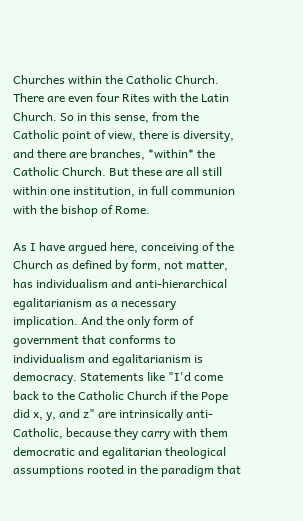Churches within the Catholic Church. There are even four Rites with the Latin Church. So in this sense, from the Catholic point of view, there is diversity, and there are branches, *within* the Catholic Church. But these are all still within one institution, in full communion with the bishop of Rome.

As I have argued here, conceiving of the Church as defined by form, not matter, has individualism and anti-hierarchical egalitarianism as a necessary implication. And the only form of government that conforms to individualism and egalitarianism is democracy. Statements like "I'd come back to the Catholic Church if the Pope did x, y, and z" are intrinsically anti-Catholic, because they carry with them democratic and egalitarian theological assumptions rooted in the paradigm that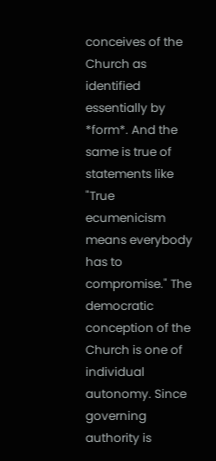conceives of the Church as identified essentially by *form*. And the same is true of statements like "True ecumenicism means everybody has to compromise." The democratic conception of the Church is one of individual autonomy. Since governing authority is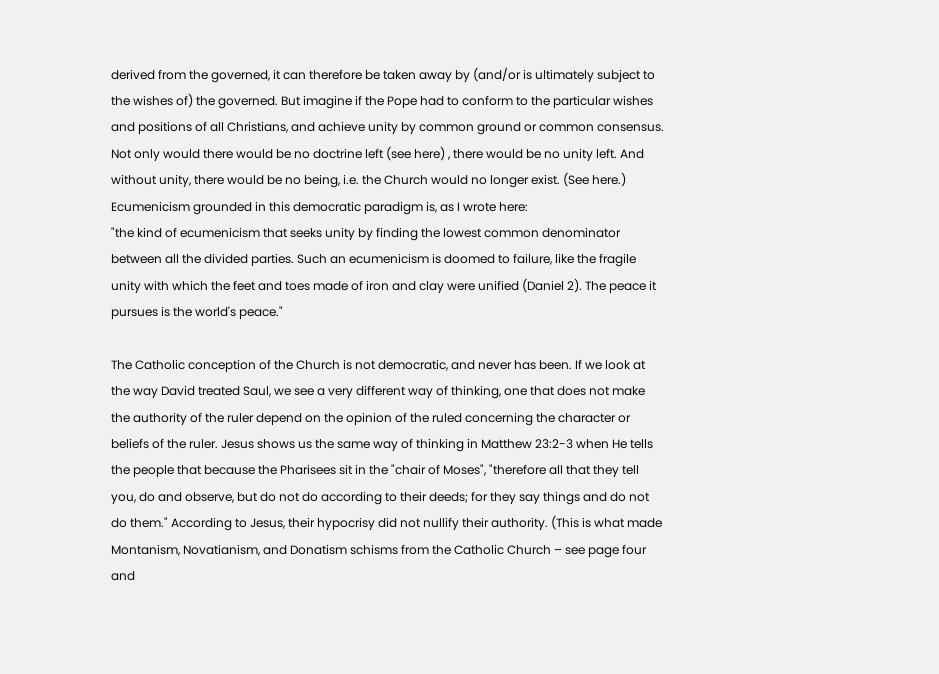derived from the governed, it can therefore be taken away by (and/or is ultimately subject to the wishes of) the governed. But imagine if the Pope had to conform to the particular wishes and positions of all Christians, and achieve unity by common ground or common consensus. Not only would there would be no doctrine left (see here) , there would be no unity left. And without unity, there would be no being, i.e. the Church would no longer exist. (See here.) Ecumenicism grounded in this democratic paradigm is, as I wrote here:
"the kind of ecumenicism that seeks unity by finding the lowest common denominator between all the divided parties. Such an ecumenicism is doomed to failure, like the fragile unity with which the feet and toes made of iron and clay were unified (Daniel 2). The peace it pursues is the world's peace."

The Catholic conception of the Church is not democratic, and never has been. If we look at the way David treated Saul, we see a very different way of thinking, one that does not make the authority of the ruler depend on the opinion of the ruled concerning the character or beliefs of the ruler. Jesus shows us the same way of thinking in Matthew 23:2-3 when He tells the people that because the Pharisees sit in the "chair of Moses", "therefore all that they tell you, do and observe, but do not do according to their deeds; for they say things and do not do them." According to Jesus, their hypocrisy did not nullify their authority. (This is what made Montanism, Novatianism, and Donatism schisms from the Catholic Church – see page four and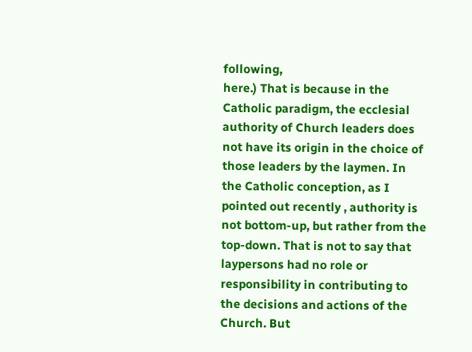following,
here.) That is because in the Catholic paradigm, the ecclesial authority of Church leaders does not have its origin in the choice of those leaders by the laymen. In the Catholic conception, as I pointed out recently , authority is not bottom-up, but rather from the top-down. That is not to say that laypersons had no role or responsibility in contributing to the decisions and actions of the Church. But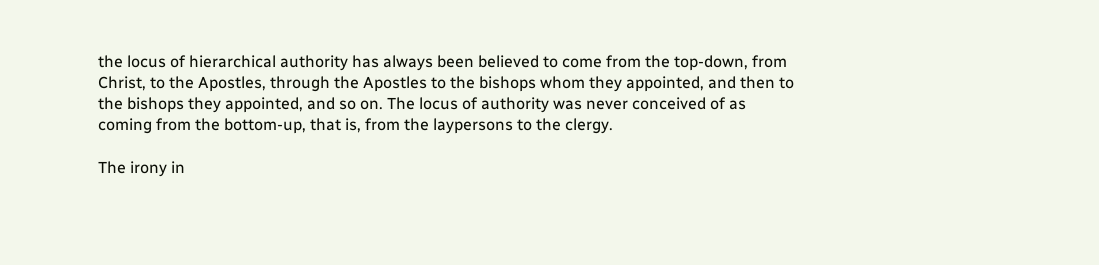the locus of hierarchical authority has always been believed to come from the top-down, from Christ, to the Apostles, through the Apostles to the bishops whom they appointed, and then to the bishops they appointed, and so on. The locus of authority was never conceived of as coming from the bottom-up, that is, from the laypersons to the clergy.

The irony in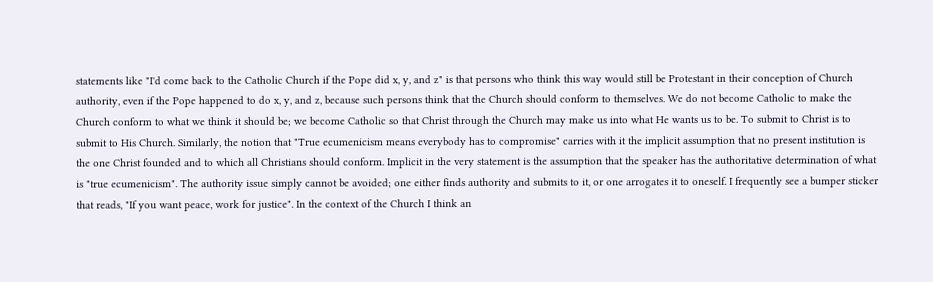statements like "I'd come back to the Catholic Church if the Pope did x, y, and z" is that persons who think this way would still be Protestant in their conception of Church authority, even if the Pope happened to do x, y, and z, because such persons think that the Church should conform to themselves. We do not become Catholic to make the Church conform to what we think it should be; we become Catholic so that Christ through the Church may make us into what He wants us to be. To submit to Christ is to submit to His Church. Similarly, the notion that "True ecumenicism means everybody has to compromise" carries with it the implicit assumption that no present institution is the one Christ founded and to which all Christians should conform. Implicit in the very statement is the assumption that the speaker has the authoritative determination of what is "true ecumenicism". The authority issue simply cannot be avoided; one either finds authority and submits to it, or one arrogates it to oneself. I frequently see a bumper sticker that reads, "If you want peace, work for justice". In the context of the Church I think an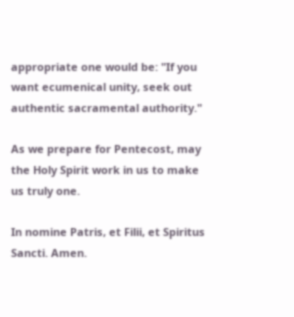appropriate one would be: "If you want ecumenical unity, seek out authentic sacramental authority."

As we prepare for Pentecost, may the Holy Spirit work in us to make us truly one.

In nomine Patris, et Filii, et Spiritus Sancti. Amen.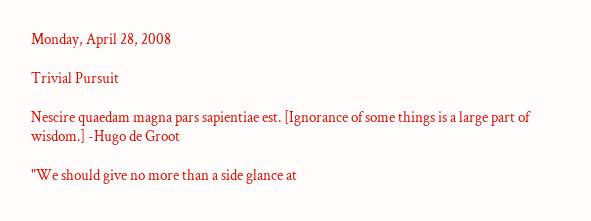Monday, April 28, 2008

Trivial Pursuit

Nescire quaedam magna pars sapientiae est. [Ignorance of some things is a large part of wisdom.] -Hugo de Groot

"We should give no more than a side glance at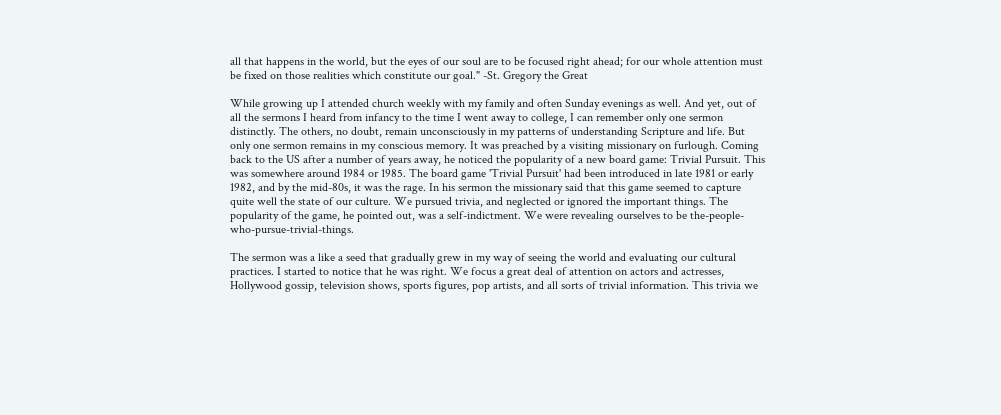all that happens in the world, but the eyes of our soul are to be focused right ahead; for our whole attention must be fixed on those realities which constitute our goal." -St. Gregory the Great

While growing up I attended church weekly with my family and often Sunday evenings as well. And yet, out of all the sermons I heard from infancy to the time I went away to college, I can remember only one sermon distinctly. The others, no doubt, remain unconsciously in my patterns of understanding Scripture and life. But only one sermon remains in my conscious memory. It was preached by a visiting missionary on furlough. Coming back to the US after a number of years away, he noticed the popularity of a new board game: Trivial Pursuit. This was somewhere around 1984 or 1985. The board game 'Trivial Pursuit' had been introduced in late 1981 or early 1982, and by the mid-80s, it was the rage. In his sermon the missionary said that this game seemed to capture quite well the state of our culture. We pursued trivia, and neglected or ignored the important things. The popularity of the game, he pointed out, was a self-indictment. We were revealing ourselves to be the-people-who-pursue-trivial-things.

The sermon was a like a seed that gradually grew in my way of seeing the world and evaluating our cultural practices. I started to notice that he was right. We focus a great deal of attention on actors and actresses, Hollywood gossip, television shows, sports figures, pop artists, and all sorts of trivial information. This trivia we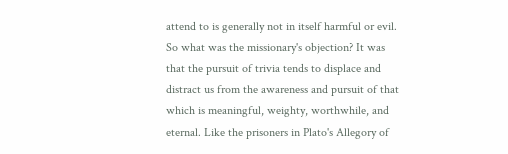attend to is generally not in itself harmful or evil. So what was the missionary's objection? It was that the pursuit of trivia tends to displace and distract us from the awareness and pursuit of that which is meaningful, weighty, worthwhile, and eternal. Like the prisoners in Plato's Allegory of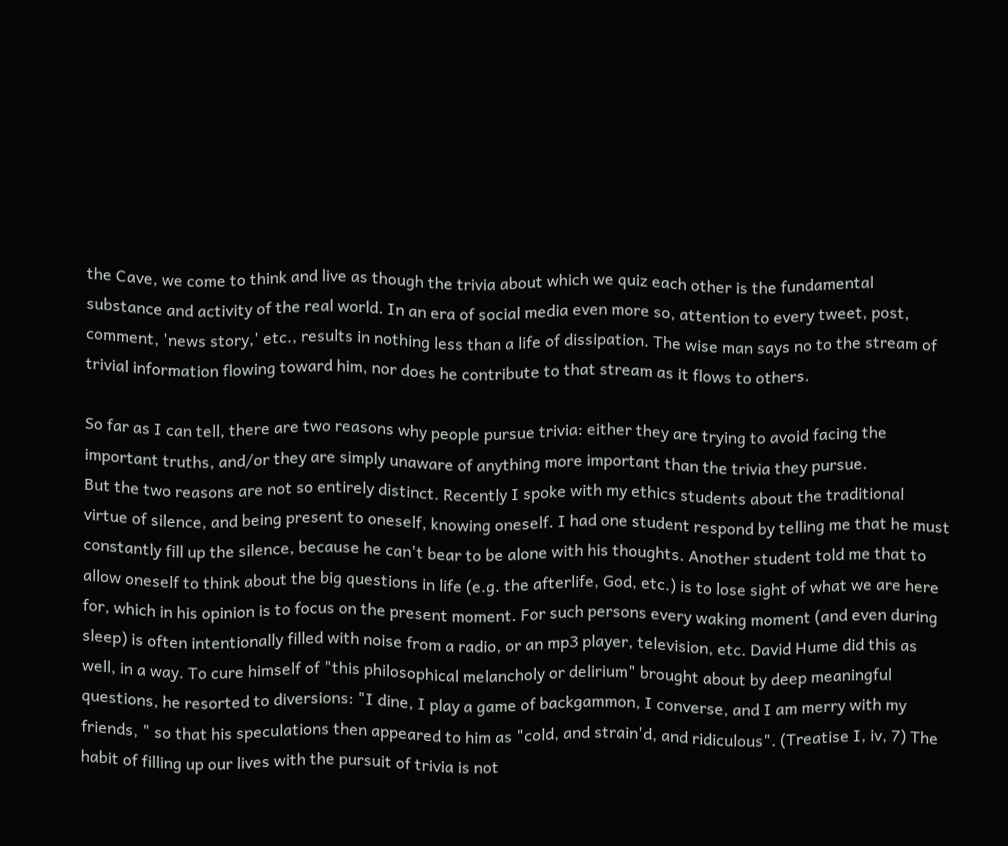the Cave, we come to think and live as though the trivia about which we quiz each other is the fundamental substance and activity of the real world. In an era of social media even more so, attention to every tweet, post, comment, 'news story,' etc., results in nothing less than a life of dissipation. The wise man says no to the stream of trivial information flowing toward him, nor does he contribute to that stream as it flows to others.

So far as I can tell, there are two reasons why people pursue trivia: either they are trying to avoid facing the important truths, and/or they are simply unaware of anything more important than the trivia they pursue.
But the two reasons are not so entirely distinct. Recently I spoke with my ethics students about the traditional virtue of silence, and being present to oneself, knowing oneself. I had one student respond by telling me that he must constantly fill up the silence, because he can't bear to be alone with his thoughts. Another student told me that to allow oneself to think about the big questions in life (e.g. the afterlife, God, etc.) is to lose sight of what we are here for, which in his opinion is to focus on the present moment. For such persons every waking moment (and even during sleep) is often intentionally filled with noise from a radio, or an mp3 player, television, etc. David Hume did this as well, in a way. To cure himself of "this philosophical melancholy or delirium" brought about by deep meaningful questions, he resorted to diversions: "I dine, I play a game of backgammon, I converse, and I am merry with my friends, " so that his speculations then appeared to him as "cold, and strain'd, and ridiculous". (Treatise I, iv, 7) The habit of filling up our lives with the pursuit of trivia is not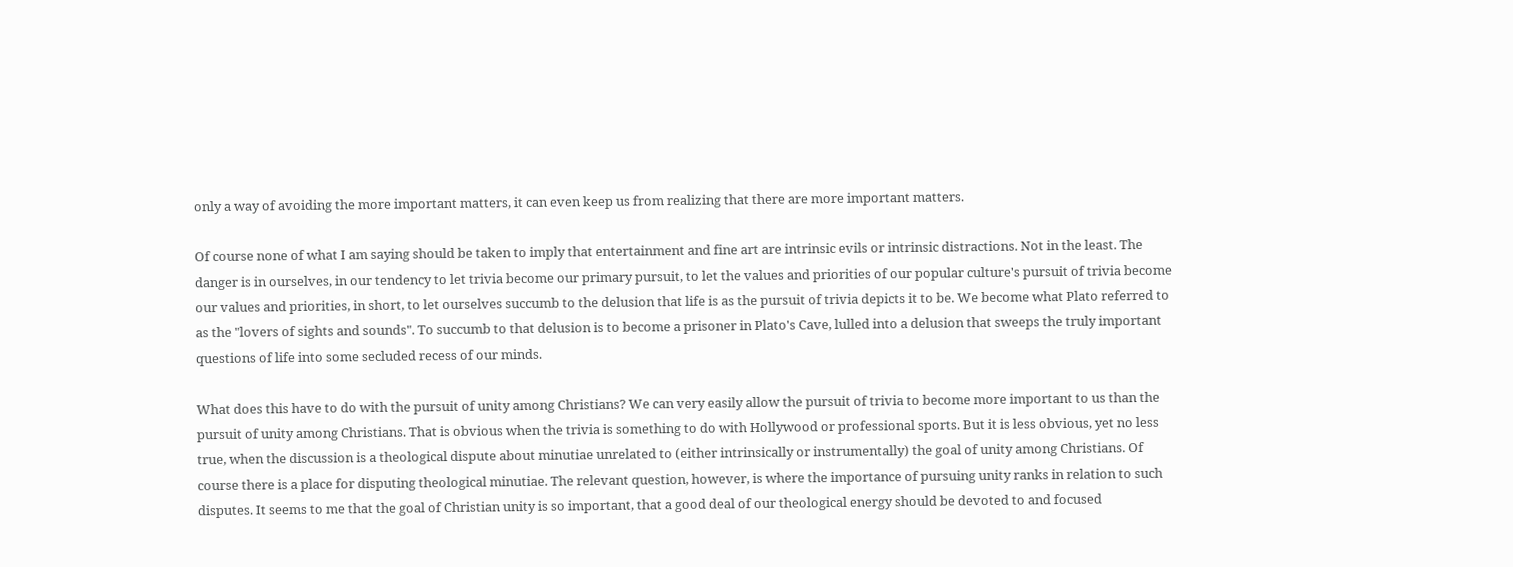only a way of avoiding the more important matters, it can even keep us from realizing that there are more important matters.

Of course none of what I am saying should be taken to imply that entertainment and fine art are intrinsic evils or intrinsic distractions. Not in the least. The danger is in ourselves, in our tendency to let trivia become our primary pursuit, to let the values and priorities of our popular culture's pursuit of trivia become our values and priorities, in short, to let ourselves succumb to the delusion that life is as the pursuit of trivia depicts it to be. We become what Plato referred to as the "lovers of sights and sounds". To succumb to that delusion is to become a prisoner in Plato's Cave, lulled into a delusion that sweeps the truly important questions of life into some secluded recess of our minds.

What does this have to do with the pursuit of unity among Christians? We can very easily allow the pursuit of trivia to become more important to us than the pursuit of unity among Christians. That is obvious when the trivia is something to do with Hollywood or professional sports. But it is less obvious, yet no less true, when the discussion is a theological dispute about minutiae unrelated to (either intrinsically or instrumentally) the goal of unity among Christians. Of course there is a place for disputing theological minutiae. The relevant question, however, is where the importance of pursuing unity ranks in relation to such disputes. It seems to me that the goal of Christian unity is so important, that a good deal of our theological energy should be devoted to and focused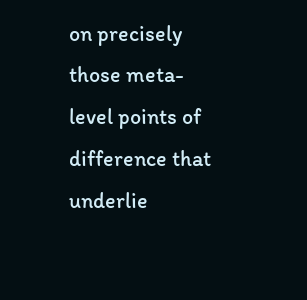on precisely those meta-level points of difference that underlie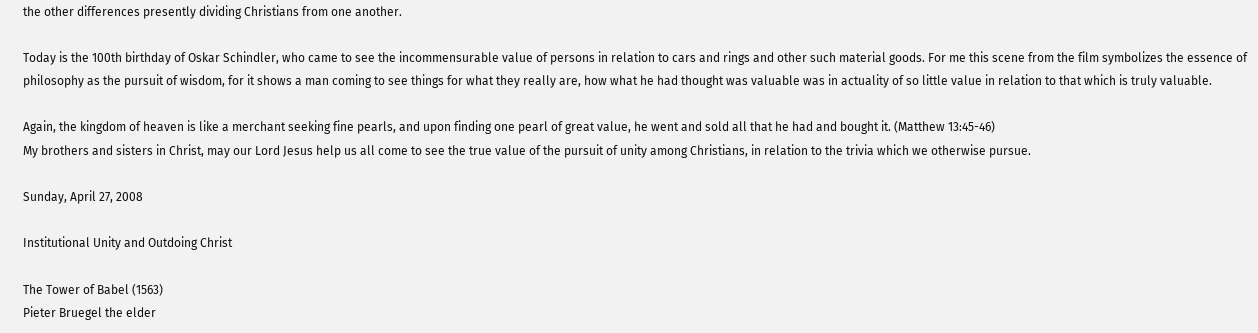the other differences presently dividing Christians from one another.

Today is the 100th birthday of Oskar Schindler, who came to see the incommensurable value of persons in relation to cars and rings and other such material goods. For me this scene from the film symbolizes the essence of philosophy as the pursuit of wisdom, for it shows a man coming to see things for what they really are, how what he had thought was valuable was in actuality of so little value in relation to that which is truly valuable.

Again, the kingdom of heaven is like a merchant seeking fine pearls, and upon finding one pearl of great value, he went and sold all that he had and bought it. (Matthew 13:45-46)
My brothers and sisters in Christ, may our Lord Jesus help us all come to see the true value of the pursuit of unity among Christians, in relation to the trivia which we otherwise pursue.

Sunday, April 27, 2008

Institutional Unity and Outdoing Christ

The Tower of Babel (1563)
Pieter Bruegel the elder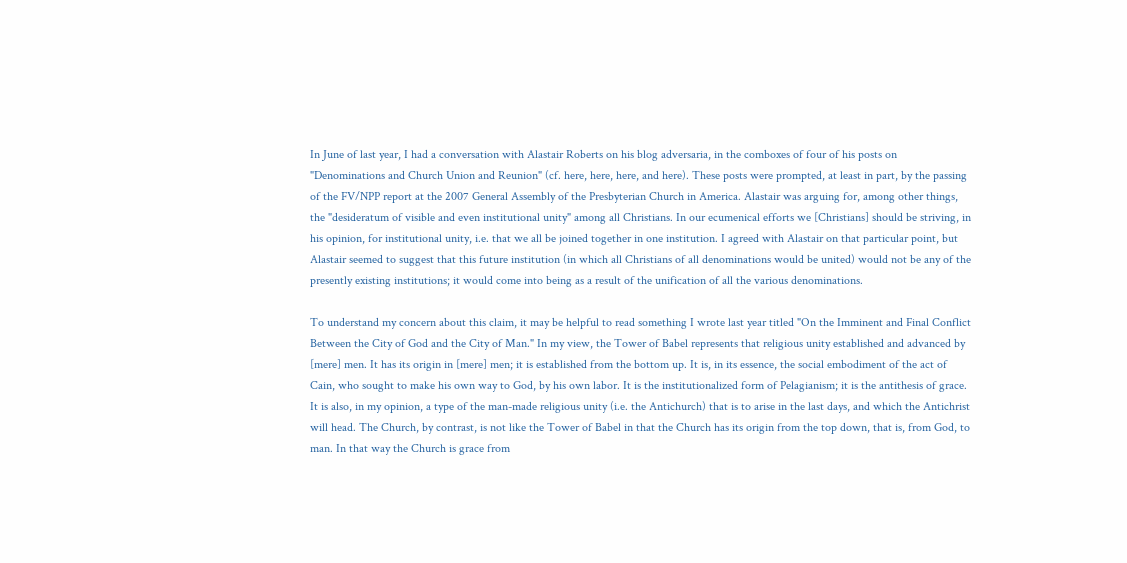In June of last year, I had a conversation with Alastair Roberts on his blog adversaria, in the comboxes of four of his posts on "Denominations and Church Union and Reunion" (cf. here, here, here, and here). These posts were prompted, at least in part, by the passing of the FV/NPP report at the 2007 General Assembly of the Presbyterian Church in America. Alastair was arguing for, among other things, the "desideratum of visible and even institutional unity" among all Christians. In our ecumenical efforts we [Christians] should be striving, in his opinion, for institutional unity, i.e. that we all be joined together in one institution. I agreed with Alastair on that particular point, but Alastair seemed to suggest that this future institution (in which all Christians of all denominations would be united) would not be any of the presently existing institutions; it would come into being as a result of the unification of all the various denominations.

To understand my concern about this claim, it may be helpful to read something I wrote last year titled "On the Imminent and Final Conflict Between the City of God and the City of Man." In my view, the Tower of Babel represents that religious unity established and advanced by [mere] men. It has its origin in [mere] men; it is established from the bottom up. It is, in its essence, the social embodiment of the act of Cain, who sought to make his own way to God, by his own labor. It is the institutionalized form of Pelagianism; it is the antithesis of grace. It is also, in my opinion, a type of the man-made religious unity (i.e. the Antichurch) that is to arise in the last days, and which the Antichrist will head. The Church, by contrast, is not like the Tower of Babel in that the Church has its origin from the top down, that is, from God, to man. In that way the Church is grace from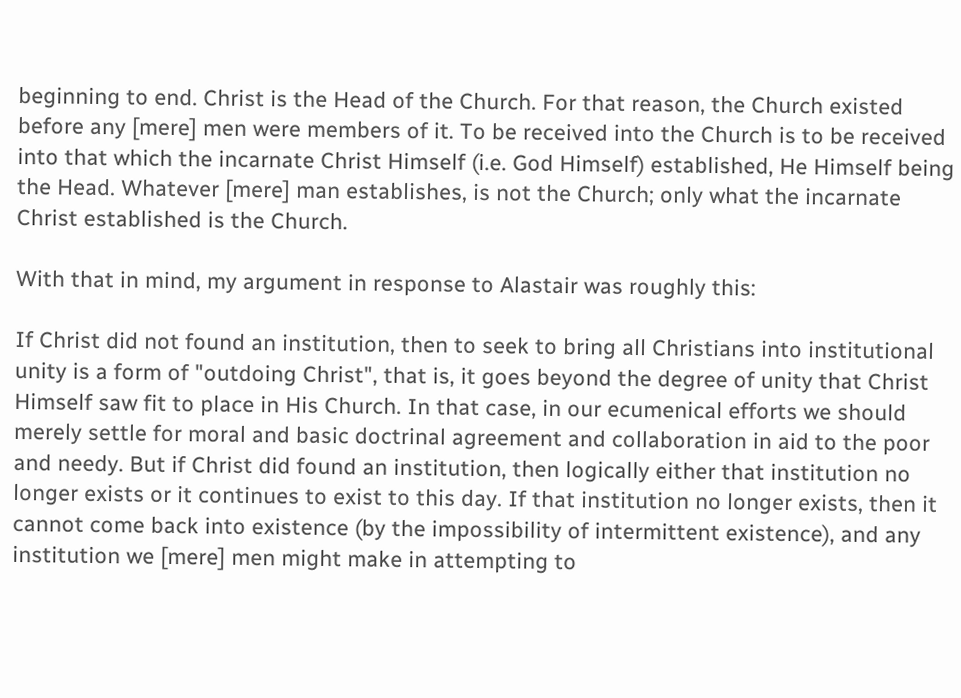beginning to end. Christ is the Head of the Church. For that reason, the Church existed before any [mere] men were members of it. To be received into the Church is to be received into that which the incarnate Christ Himself (i.e. God Himself) established, He Himself being the Head. Whatever [mere] man establishes, is not the Church; only what the incarnate Christ established is the Church.

With that in mind, my argument in response to Alastair was roughly this:

If Christ did not found an institution, then to seek to bring all Christians into institutional unity is a form of "outdoing Christ", that is, it goes beyond the degree of unity that Christ Himself saw fit to place in His Church. In that case, in our ecumenical efforts we should merely settle for moral and basic doctrinal agreement and collaboration in aid to the poor and needy. But if Christ did found an institution, then logically either that institution no longer exists or it continues to exist to this day. If that institution no longer exists, then it cannot come back into existence (by the impossibility of intermittent existence), and any institution we [mere] men might make in attempting to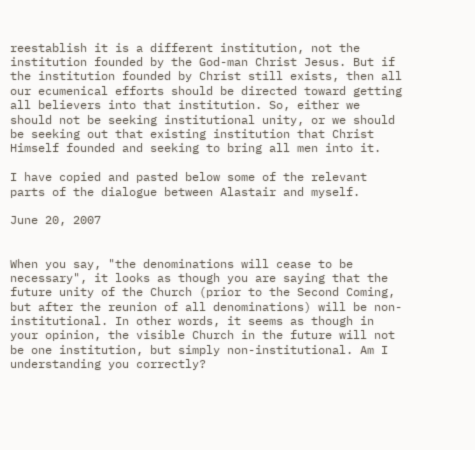reestablish it is a different institution, not the institution founded by the God-man Christ Jesus. But if the institution founded by Christ still exists, then all our ecumenical efforts should be directed toward getting all believers into that institution. So, either we should not be seeking institutional unity, or we should be seeking out that existing institution that Christ Himself founded and seeking to bring all men into it.

I have copied and pasted below some of the relevant parts of the dialogue between Alastair and myself.

June 20, 2007


When you say, "the denominations will cease to be necessary", it looks as though you are saying that the future unity of the Church (prior to the Second Coming, but after the reunion of all denominations) will be non-institutional. In other words, it seems as though in your opinion, the visible Church in the future will not be one institution, but simply non-institutional. Am I understanding you correctly?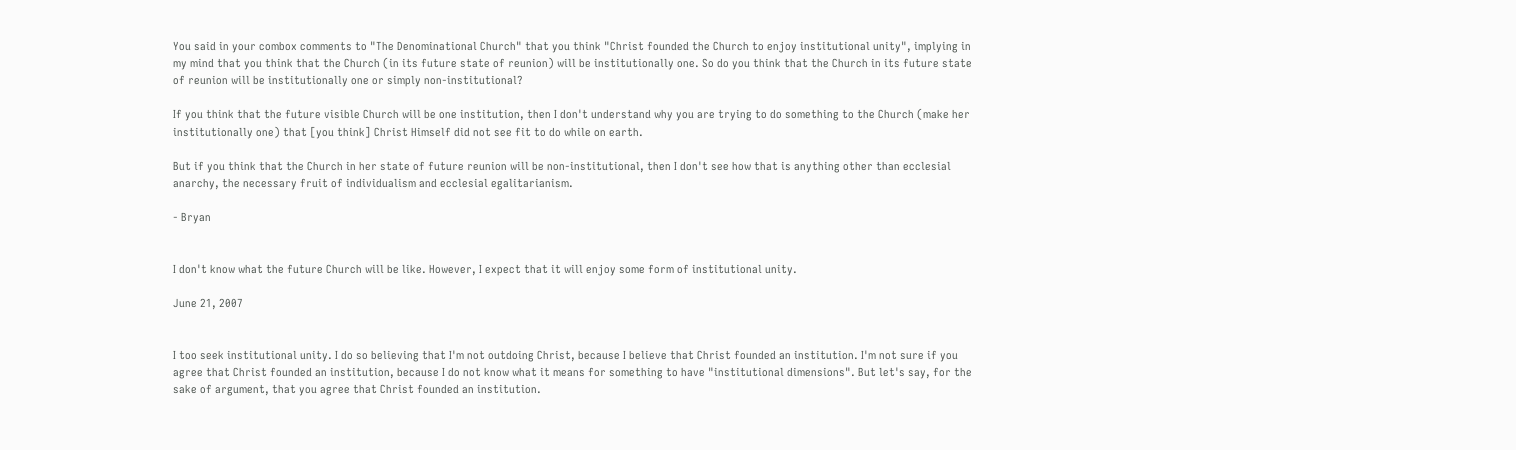You said in your combox comments to "The Denominational Church" that you think "Christ founded the Church to enjoy institutional unity", implying in my mind that you think that the Church (in its future state of reunion) will be institutionally one. So do you think that the Church in its future state of reunion will be institutionally one or simply non-institutional?

If you think that the future visible Church will be one institution, then I don't understand why you are trying to do something to the Church (make her institutionally one) that [you think] Christ Himself did not see fit to do while on earth.

But if you think that the Church in her state of future reunion will be non-institutional, then I don't see how that is anything other than ecclesial anarchy, the necessary fruit of individualism and ecclesial egalitarianism.

- Bryan


I don't know what the future Church will be like. However, I expect that it will enjoy some form of institutional unity.

June 21, 2007


I too seek institutional unity. I do so believing that I'm not outdoing Christ, because I believe that Christ founded an institution. I'm not sure if you agree that Christ founded an institution, because I do not know what it means for something to have "institutional dimensions". But let's say, for the sake of argument, that you agree that Christ founded an institution.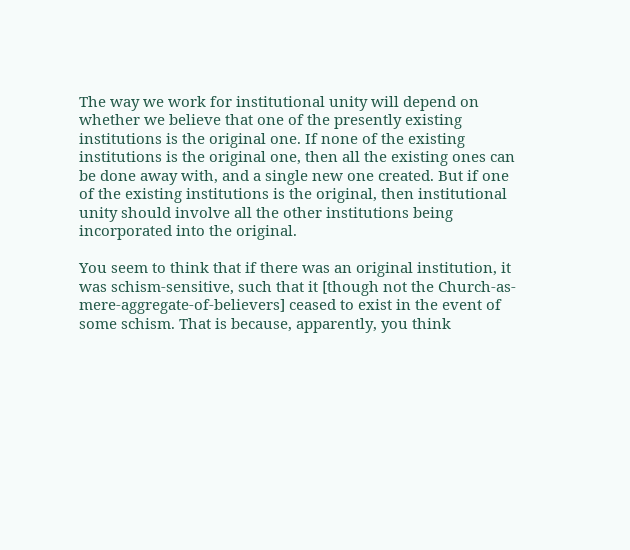The way we work for institutional unity will depend on whether we believe that one of the presently existing institutions is the original one. If none of the existing institutions is the original one, then all the existing ones can be done away with, and a single new one created. But if one of the existing institutions is the original, then institutional unity should involve all the other institutions being incorporated into the original.

You seem to think that if there was an original institution, it was schism-sensitive, such that it [though not the Church-as-mere-aggregate-of-believers] ceased to exist in the event of some schism. That is because, apparently, you think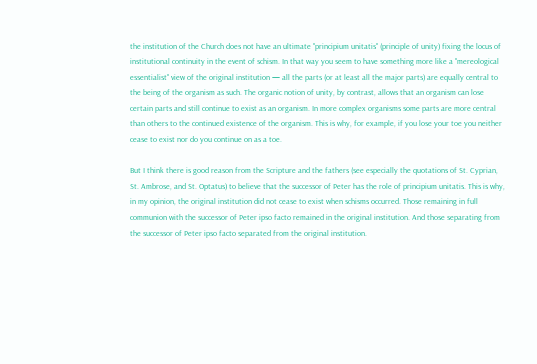the institution of the Church does not have an ultimate "principium unitatis" (principle of unity) fixing the locus of institutional continuity in the event of schism. In that way you seem to have something more like a "mereological essentialist" view of the original institution — all the parts (or at least all the major parts) are equally central to the being of the organism as such. The organic notion of unity, by contrast, allows that an organism can lose certain parts and still continue to exist as an organism. In more complex organisms some parts are more central than others to the continued existence of the organism. This is why, for example, if you lose your toe you neither cease to exist nor do you continue on as a toe.

But I think there is good reason from the Scripture and the fathers (see especially the quotations of St. Cyprian, St. Ambrose, and St. Optatus) to believe that the successor of Peter has the role of principium unitatis. This is why, in my opinion, the original institution did not cease to exist when schisms occurred. Those remaining in full communion with the successor of Peter ipso facto remained in the original institution. And those separating from the successor of Peter ipso facto separated from the original institution.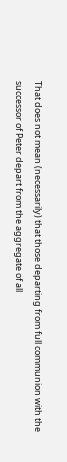That does not mean (necessarily) that those departing from full communion with the successor of Peter depart from the aggregate of all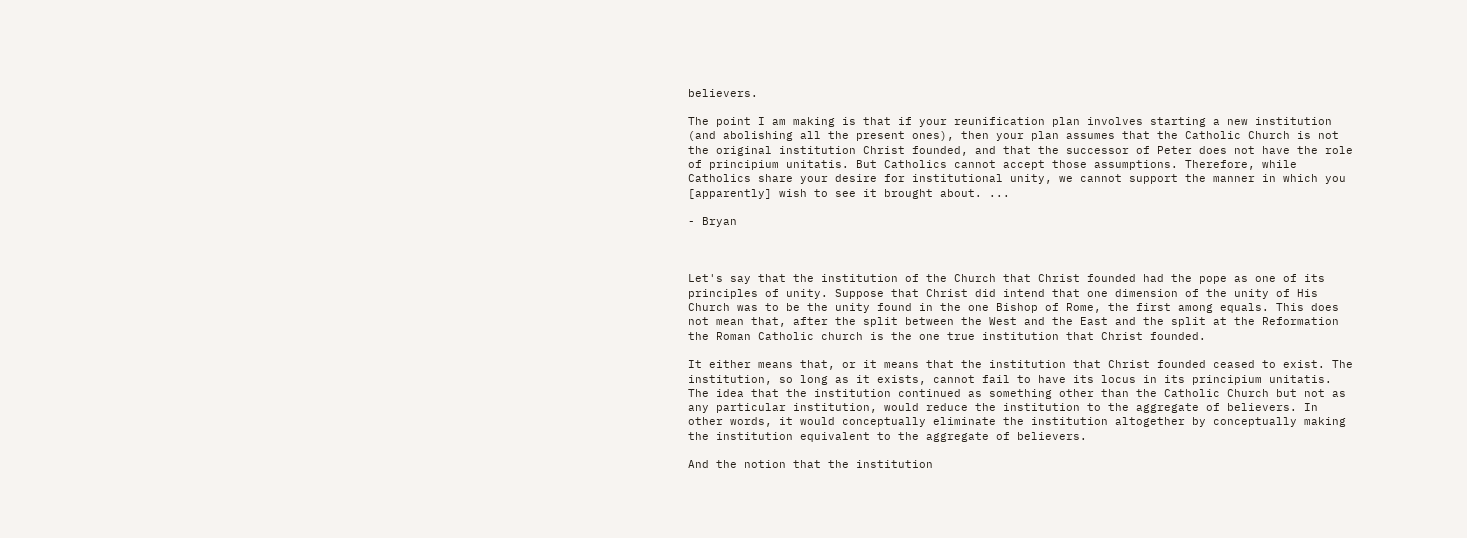believers.

The point I am making is that if your reunification plan involves starting a new institution (and abolishing all the present ones), then your plan assumes that the Catholic Church is not the original institution Christ founded, and that the successor of Peter does not have the role of principium unitatis. But Catholics cannot accept those assumptions. Therefore, while Catholics share your desire for institutional unity, we cannot support the manner in which you [apparently] wish to see it brought about. ...

- Bryan



Let's say that the institution of the Church that Christ founded had the pope as one of its principles of unity. Suppose that Christ did intend that one dimension of the unity of His Church was to be the unity found in the one Bishop of Rome, the first among equals. This does not mean that, after the split between the West and the East and the split at the Reformation the Roman Catholic church is the one true institution that Christ founded.

It either means that, or it means that the institution that Christ founded ceased to exist. The institution, so long as it exists, cannot fail to have its locus in its principium unitatis. The idea that the institution continued as something other than the Catholic Church but not as any particular institution, would reduce the institution to the aggregate of believers. In other words, it would conceptually eliminate the institution altogether by conceptually making the institution equivalent to the aggregate of believers.

And the notion that the institution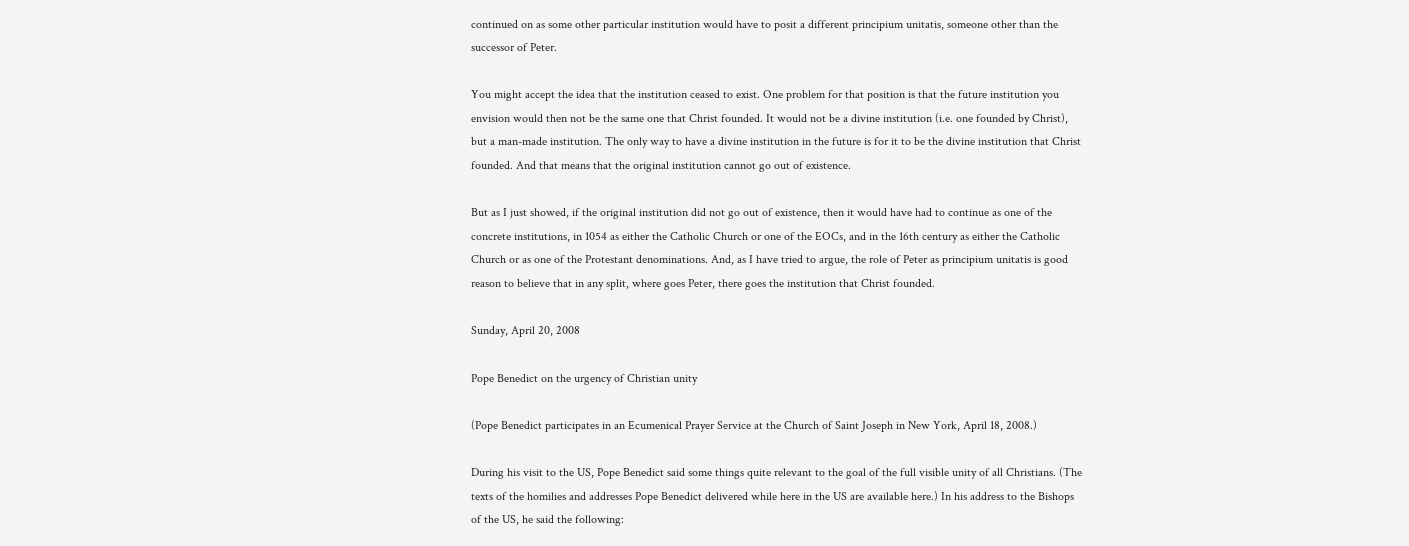continued on as some other particular institution would have to posit a different principium unitatis, someone other than the successor of Peter.

You might accept the idea that the institution ceased to exist. One problem for that position is that the future institution you envision would then not be the same one that Christ founded. It would not be a divine institution (i.e. one founded by Christ), but a man-made institution. The only way to have a divine institution in the future is for it to be the divine institution that Christ founded. And that means that the original institution cannot go out of existence.

But as I just showed, if the original institution did not go out of existence, then it would have had to continue as one of the concrete institutions, in 1054 as either the Catholic Church or one of the EOCs, and in the 16th century as either the Catholic Church or as one of the Protestant denominations. And, as I have tried to argue, the role of Peter as principium unitatis is good reason to believe that in any split, where goes Peter, there goes the institution that Christ founded.

Sunday, April 20, 2008

Pope Benedict on the urgency of Christian unity

(Pope Benedict participates in an Ecumenical Prayer Service at the Church of Saint Joseph in New York, April 18, 2008.)

During his visit to the US, Pope Benedict said some things quite relevant to the goal of the full visible unity of all Christians. (The texts of the homilies and addresses Pope Benedict delivered while here in the US are available here.) In his address to the Bishops of the US, he said the following: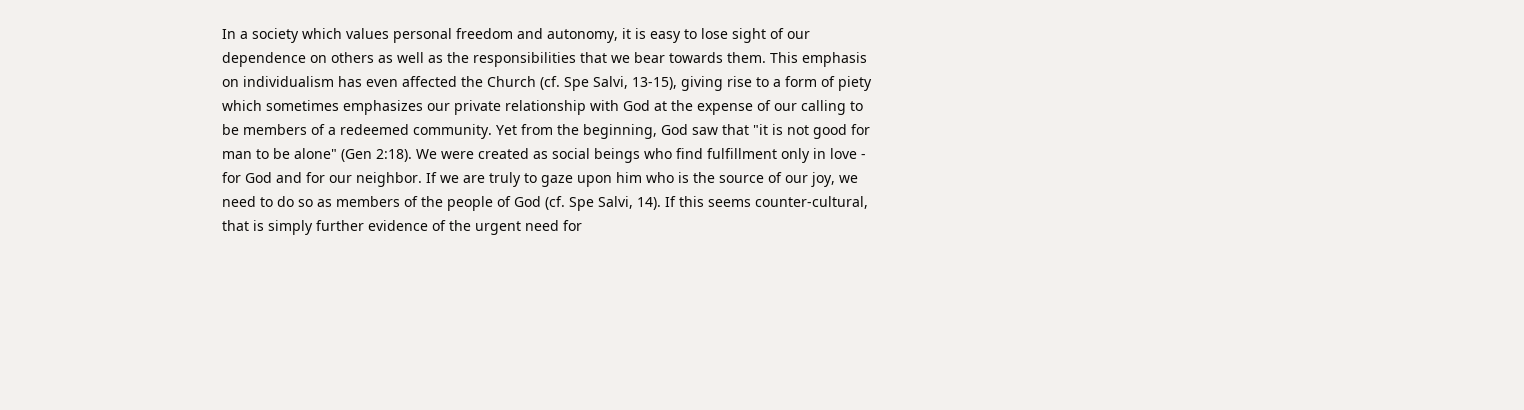In a society which values personal freedom and autonomy, it is easy to lose sight of our dependence on others as well as the responsibilities that we bear towards them. This emphasis on individualism has even affected the Church (cf. Spe Salvi, 13-15), giving rise to a form of piety which sometimes emphasizes our private relationship with God at the expense of our calling to be members of a redeemed community. Yet from the beginning, God saw that "it is not good for man to be alone" (Gen 2:18). We were created as social beings who find fulfillment only in love - for God and for our neighbor. If we are truly to gaze upon him who is the source of our joy, we need to do so as members of the people of God (cf. Spe Salvi, 14). If this seems counter-cultural, that is simply further evidence of the urgent need for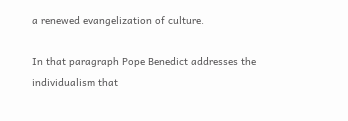a renewed evangelization of culture.

In that paragraph Pope Benedict addresses the individualism that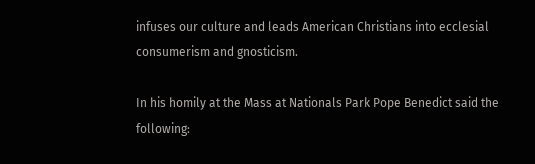infuses our culture and leads American Christians into ecclesial consumerism and gnosticism.

In his homily at the Mass at Nationals Park Pope Benedict said the following: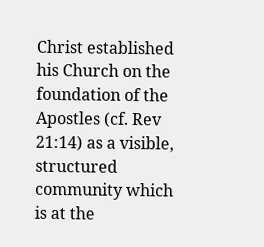Christ established his Church on the foundation of the Apostles (cf. Rev 21:14) as a visible, structured community which is at the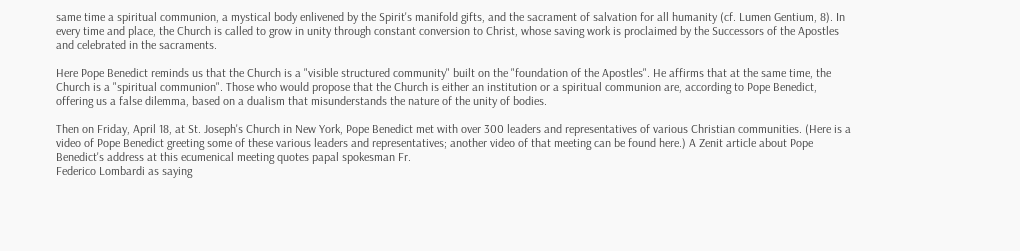same time a spiritual communion, a mystical body enlivened by the Spirit's manifold gifts, and the sacrament of salvation for all humanity (cf. Lumen Gentium, 8). In every time and place, the Church is called to grow in unity through constant conversion to Christ, whose saving work is proclaimed by the Successors of the Apostles and celebrated in the sacraments.

Here Pope Benedict reminds us that the Church is a "visible structured community" built on the "foundation of the Apostles". He affirms that at the same time, the Church is a "spiritual communion". Those who would propose that the Church is either an institution or a spiritual communion are, according to Pope Benedict, offering us a false dilemma, based on a dualism that misunderstands the nature of the unity of bodies.

Then on Friday, April 18, at St. Joseph's Church in New York, Pope Benedict met with over 300 leaders and representatives of various Christian communities. (Here is a video of Pope Benedict greeting some of these various leaders and representatives; another video of that meeting can be found here.) A Zenit article about Pope Benedict's address at this ecumenical meeting quotes papal spokesman Fr.
Federico Lombardi as saying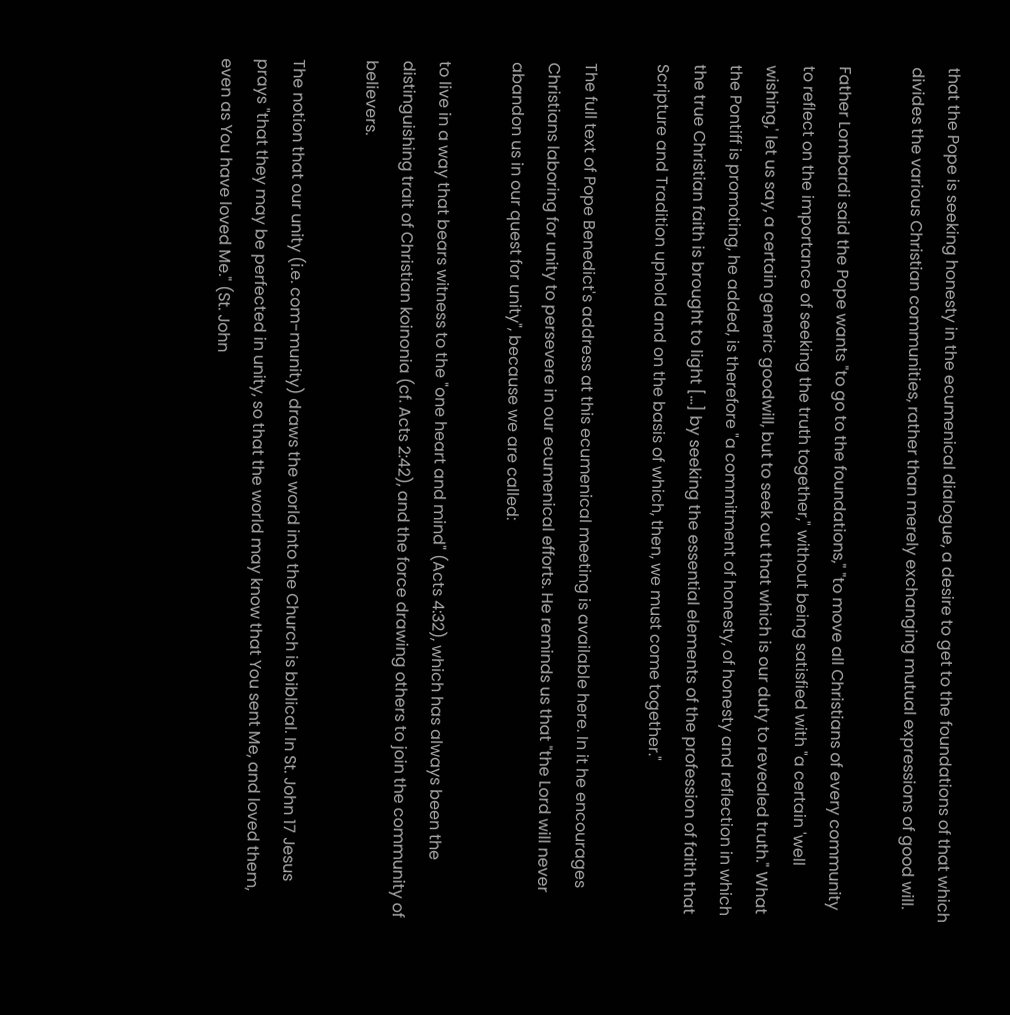that the Pope is seeking honesty in the ecumenical dialogue, a desire to get to the foundations of that which divides the various Christian communities, rather than merely exchanging mutual expressions of good will.

Father Lombardi said the Pope wants "to go to the foundations," "to move all Christians of every community to reflect on the importance of seeking the truth together," without being satisfied with "a certain 'well wishing,' let us say, a certain generic goodwill, but to seek out that which is our duty to revealed truth." What the Pontiff is promoting, he added, is therefore "a commitment of honesty, of honesty and reflection in which the true Christian faith is brought to light [...] by seeking the essential elements of the profession of faith that Scripture and Tradition uphold and on the basis of which, then, we must come together."

The full text of Pope Benedict's address at this ecumenical meeting is available here. In it he encourages Christians laboring for unity to persevere in our ecumenical efforts. He reminds us that "the Lord will never abandon us in our quest for unity", because we are called:

to live in a way that bears witness to the "one heart and mind" (Acts 4:32), which has always been the distinguishing trait of Christian koinonia (cf. Acts 2:42), and the force drawing others to join the community of believers.

The notion that our unity (i.e. com-munity) draws the world into the Church is biblical. In St. John 17 Jesus prays "that they may be perfected in unity, so that the world may know that You sent Me, and loved them, even as You have loved Me." (St. John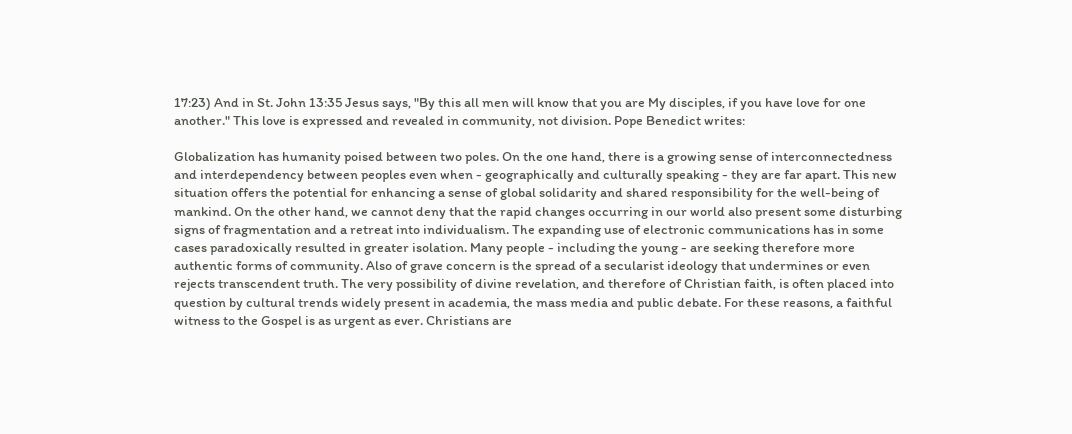17:23) And in St. John 13:35 Jesus says, "By this all men will know that you are My disciples, if you have love for one another." This love is expressed and revealed in community, not division. Pope Benedict writes:

Globalization has humanity poised between two poles. On the one hand, there is a growing sense of interconnectedness and interdependency between peoples even when - geographically and culturally speaking - they are far apart. This new situation offers the potential for enhancing a sense of global solidarity and shared responsibility for the well-being of mankind. On the other hand, we cannot deny that the rapid changes occurring in our world also present some disturbing signs of fragmentation and a retreat into individualism. The expanding use of electronic communications has in some cases paradoxically resulted in greater isolation. Many people - including the young - are seeking therefore more authentic forms of community. Also of grave concern is the spread of a secularist ideology that undermines or even rejects transcendent truth. The very possibility of divine revelation, and therefore of Christian faith, is often placed into question by cultural trends widely present in academia, the mass media and public debate. For these reasons, a faithful witness to the Gospel is as urgent as ever. Christians are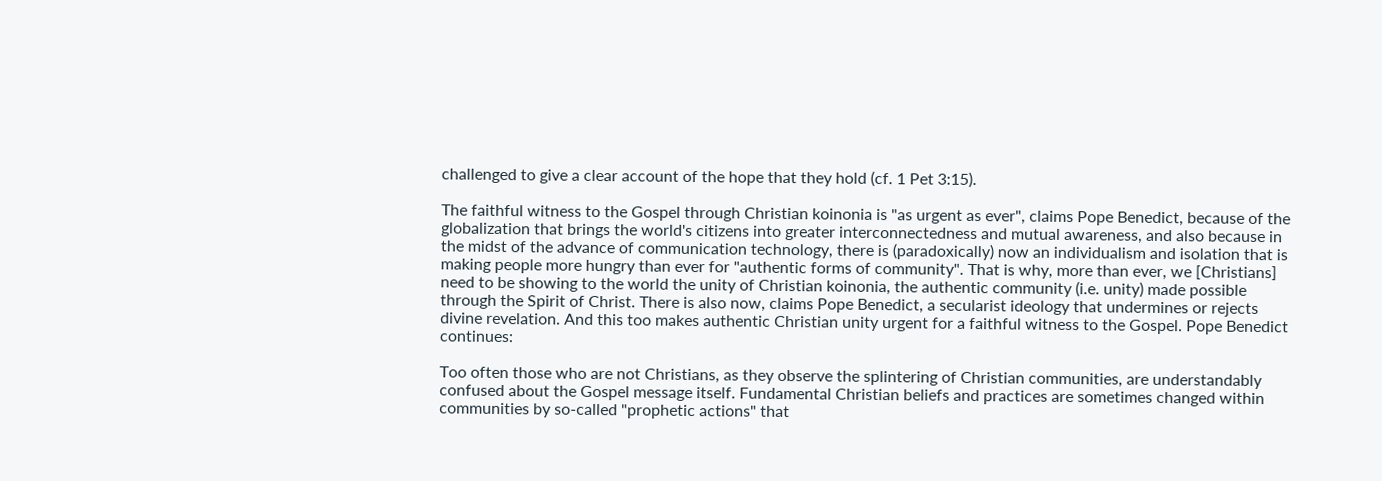challenged to give a clear account of the hope that they hold (cf. 1 Pet 3:15).

The faithful witness to the Gospel through Christian koinonia is "as urgent as ever", claims Pope Benedict, because of the globalization that brings the world's citizens into greater interconnectedness and mutual awareness, and also because in the midst of the advance of communication technology, there is (paradoxically) now an individualism and isolation that is making people more hungry than ever for "authentic forms of community". That is why, more than ever, we [Christians] need to be showing to the world the unity of Christian koinonia, the authentic community (i.e. unity) made possible through the Spirit of Christ. There is also now, claims Pope Benedict, a secularist ideology that undermines or rejects divine revelation. And this too makes authentic Christian unity urgent for a faithful witness to the Gospel. Pope Benedict continues:

Too often those who are not Christians, as they observe the splintering of Christian communities, are understandably confused about the Gospel message itself. Fundamental Christian beliefs and practices are sometimes changed within communities by so-called "prophetic actions" that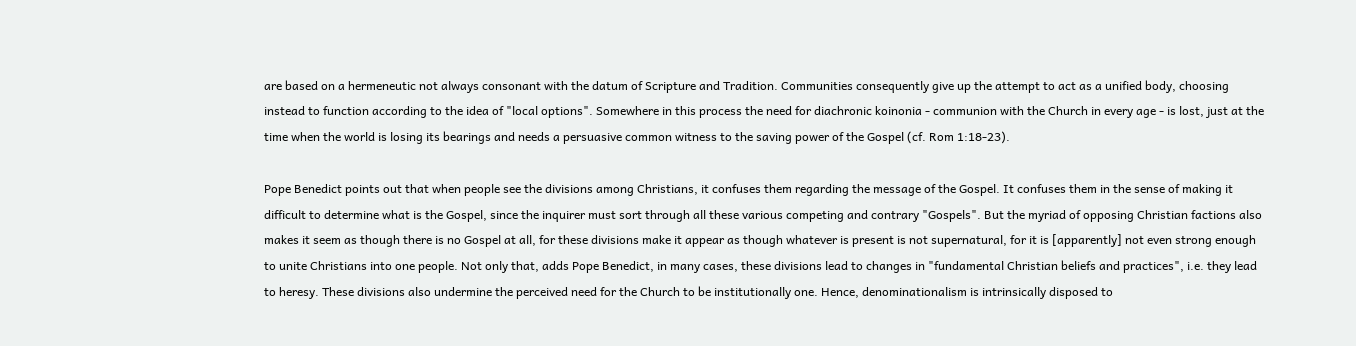are based on a hermeneutic not always consonant with the datum of Scripture and Tradition. Communities consequently give up the attempt to act as a unified body, choosing instead to function according to the idea of "local options". Somewhere in this process the need for diachronic koinonia - communion with the Church in every age - is lost, just at the time when the world is losing its bearings and needs a persuasive common witness to the saving power of the Gospel (cf. Rom 1:18-23).

Pope Benedict points out that when people see the divisions among Christians, it confuses them regarding the message of the Gospel. It confuses them in the sense of making it difficult to determine what is the Gospel, since the inquirer must sort through all these various competing and contrary "Gospels". But the myriad of opposing Christian factions also makes it seem as though there is no Gospel at all, for these divisions make it appear as though whatever is present is not supernatural, for it is [apparently] not even strong enough to unite Christians into one people. Not only that, adds Pope Benedict, in many cases, these divisions lead to changes in "fundamental Christian beliefs and practices", i.e. they lead to heresy. These divisions also undermine the perceived need for the Church to be institutionally one. Hence, denominationalism is intrinsically disposed to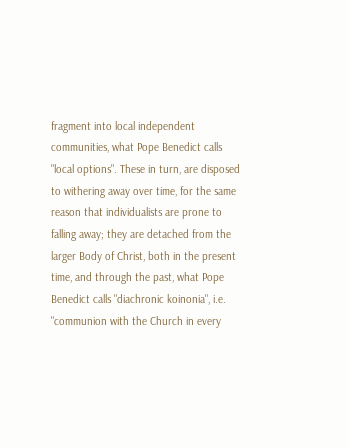fragment into local independent communities, what Pope Benedict calls "local options". These in turn, are disposed to withering away over time, for the same reason that individualists are prone to falling away; they are detached from the larger Body of Christ, both in the present time, and through the past, what Pope Benedict calls "diachronic koinonia", i.e. "communion with the Church in every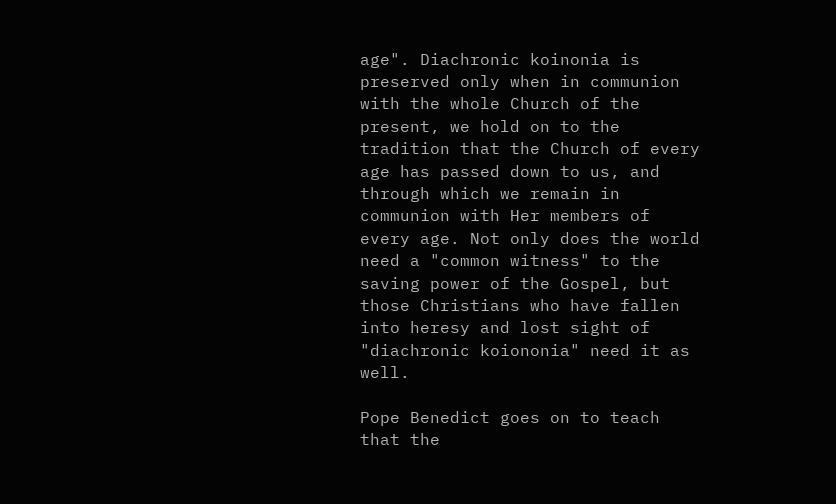age". Diachronic koinonia is preserved only when in communion with the whole Church of the present, we hold on to the tradition that the Church of every age has passed down to us, and through which we remain in communion with Her members of every age. Not only does the world need a "common witness" to the saving power of the Gospel, but those Christians who have fallen into heresy and lost sight of "diachronic koiononia" need it as well.

Pope Benedict goes on to teach that the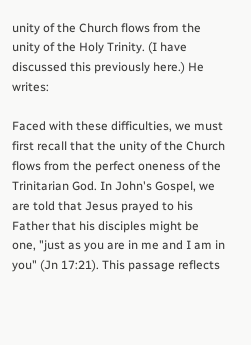unity of the Church flows from the unity of the Holy Trinity. (I have discussed this previously here.) He writes:

Faced with these difficulties, we must first recall that the unity of the Church flows from the perfect oneness of the Trinitarian God. In John's Gospel, we are told that Jesus prayed to his Father that his disciples might be one, "just as you are in me and I am in you" (Jn 17:21). This passage reflects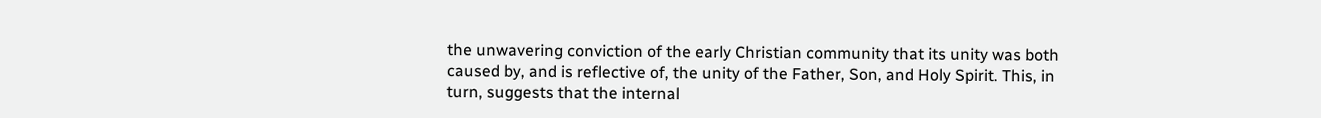the unwavering conviction of the early Christian community that its unity was both caused by, and is reflective of, the unity of the Father, Son, and Holy Spirit. This, in turn, suggests that the internal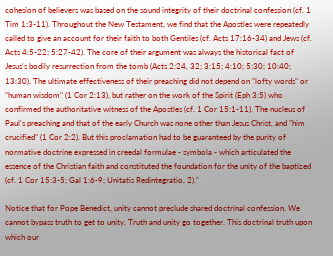cohesion of believers was based on the sound integrity of their doctrinal confession (cf. 1 Tim 1:3-11). Throughout the New Testament, we find that the Apostles were repeatedly called to give an account for their faith to both Gentiles (cf. Acts 17:16-34) and Jews (cf. Acts 4:5-22; 5:27-42). The core of their argument was always the historical fact of Jesus's bodily resurrection from the tomb (Acts 2:24, 32; 3:15; 4:10; 5:30; 10:40; 13:30). The ultimate effectiveness of their preaching did not depend on "lofty words" or "human wisdom" (1 Cor 2:13), but rather on the work of the Spirit (Eph 3:5) who confirmed the authoritative witness of the Apostles (cf. 1 Cor 15:1-11). The nucleus of Paul's preaching and that of the early Church was none other than Jesus Christ, and "him crucified" (1 Cor 2:2). But this proclamation had to be guaranteed by the purity of normative doctrine expressed in creedal formulae - symbola - which articulated the essence of the Christian faith and constituted the foundation for the unity of the baptized (cf. 1 Cor 15:3-5; Gal 1:6-9; Unitatis Redintegratio, 2)."

Notice that for Pope Benedict, unity cannot preclude shared doctrinal confession. We cannot bypass truth to get to unity. Truth and unity go together. This doctrinal truth upon which our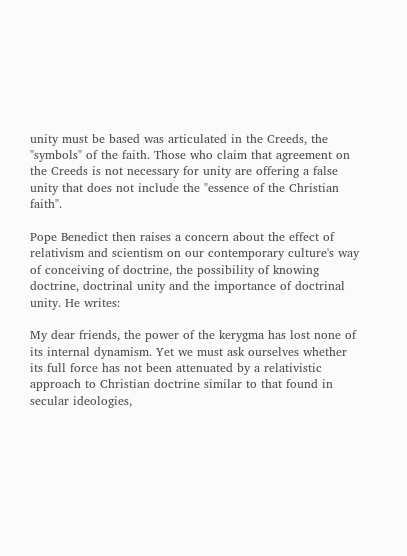unity must be based was articulated in the Creeds, the "symbols" of the faith. Those who claim that agreement on the Creeds is not necessary for unity are offering a false unity that does not include the "essence of the Christian faith".

Pope Benedict then raises a concern about the effect of relativism and scientism on our contemporary culture's way of conceiving of doctrine, the possibility of knowing doctrine, doctrinal unity and the importance of doctrinal unity. He writes:

My dear friends, the power of the kerygma has lost none of its internal dynamism. Yet we must ask ourselves whether its full force has not been attenuated by a relativistic approach to Christian doctrine similar to that found in secular ideologies,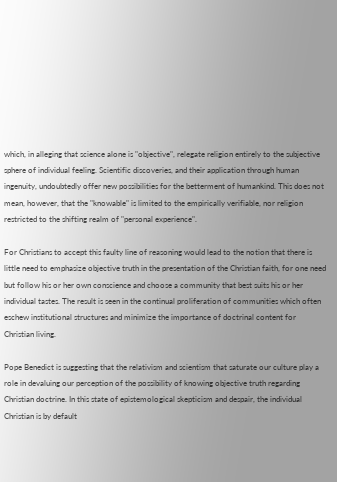which, in alleging that science alone is "objective", relegate religion entirely to the subjective sphere of individual feeling. Scientific discoveries, and their application through human ingenuity, undoubtedly offer new possibilities for the betterment of humankind. This does not mean, however, that the "knowable" is limited to the empirically verifiable, nor religion restricted to the shifting realm of "personal experience".

For Christians to accept this faulty line of reasoning would lead to the notion that there is little need to emphasize objective truth in the presentation of the Christian faith, for one need but follow his or her own conscience and choose a community that best suits his or her individual tastes. The result is seen in the continual proliferation of communities which often eschew institutional structures and minimize the importance of doctrinal content for Christian living.

Pope Benedict is suggesting that the relativism and scientism that saturate our culture play a role in devaluing our perception of the possibility of knowing objective truth regarding Christian doctrine. In this state of epistemological skepticism and despair, the individual Christian is by default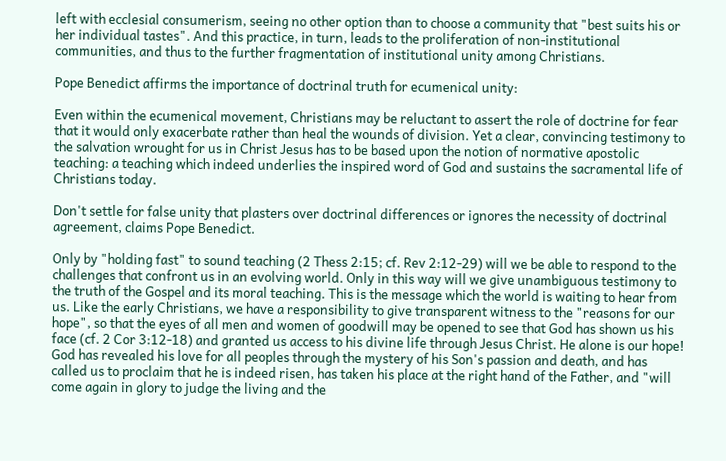left with ecclesial consumerism, seeing no other option than to choose a community that "best suits his or her individual tastes". And this practice, in turn, leads to the proliferation of non-institutional communities, and thus to the further fragmentation of institutional unity among Christians.

Pope Benedict affirms the importance of doctrinal truth for ecumenical unity:

Even within the ecumenical movement, Christians may be reluctant to assert the role of doctrine for fear that it would only exacerbate rather than heal the wounds of division. Yet a clear, convincing testimony to the salvation wrought for us in Christ Jesus has to be based upon the notion of normative apostolic teaching: a teaching which indeed underlies the inspired word of God and sustains the sacramental life of Christians today.

Don't settle for false unity that plasters over doctrinal differences or ignores the necessity of doctrinal agreement, claims Pope Benedict.

Only by "holding fast" to sound teaching (2 Thess 2:15; cf. Rev 2:12-29) will we be able to respond to the challenges that confront us in an evolving world. Only in this way will we give unambiguous testimony to the truth of the Gospel and its moral teaching. This is the message which the world is waiting to hear from us. Like the early Christians, we have a responsibility to give transparent witness to the "reasons for our hope", so that the eyes of all men and women of goodwill may be opened to see that God has shown us his face (cf. 2 Cor 3:12-18) and granted us access to his divine life through Jesus Christ. He alone is our hope! God has revealed his love for all peoples through the mystery of his Son's passion and death, and has called us to proclaim that he is indeed risen, has taken his place at the right hand of the Father, and "will come again in glory to judge the living and the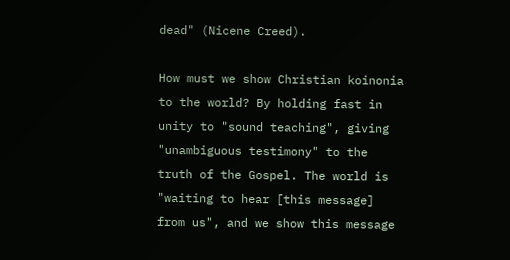dead" (Nicene Creed).

How must we show Christian koinonia to the world? By holding fast in unity to "sound teaching", giving "unambiguous testimony" to the truth of the Gospel. The world is "waiting to hear [this message] from us", and we show this message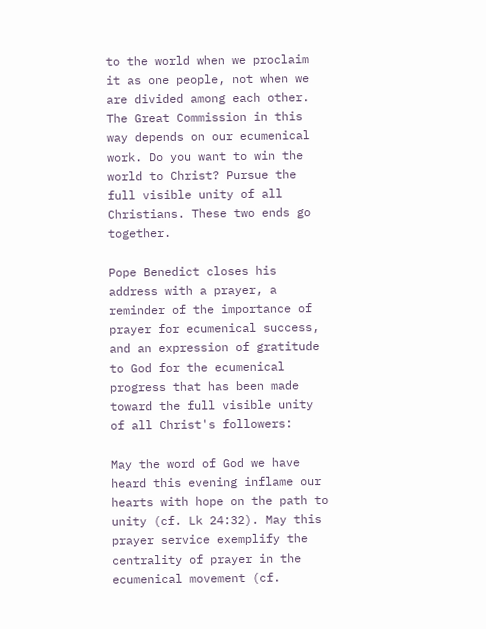to the world when we proclaim it as one people, not when we are divided among each other. The Great Commission in this way depends on our ecumenical work. Do you want to win the world to Christ? Pursue the full visible unity of all Christians. These two ends go together.

Pope Benedict closes his address with a prayer, a reminder of the importance of prayer for ecumenical success, and an expression of gratitude to God for the ecumenical progress that has been made toward the full visible unity of all Christ's followers:

May the word of God we have heard this evening inflame our hearts with hope on the path to unity (cf. Lk 24:32). May this prayer service exemplify the centrality of prayer in the ecumenical movement (cf.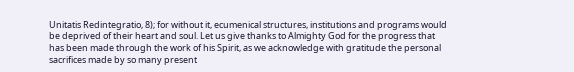Unitatis Redintegratio, 8); for without it, ecumenical structures, institutions and programs would be deprived of their heart and soul. Let us give thanks to Almighty God for the progress that has been made through the work of his Spirit, as we acknowledge with gratitude the personal sacrifices made by so many present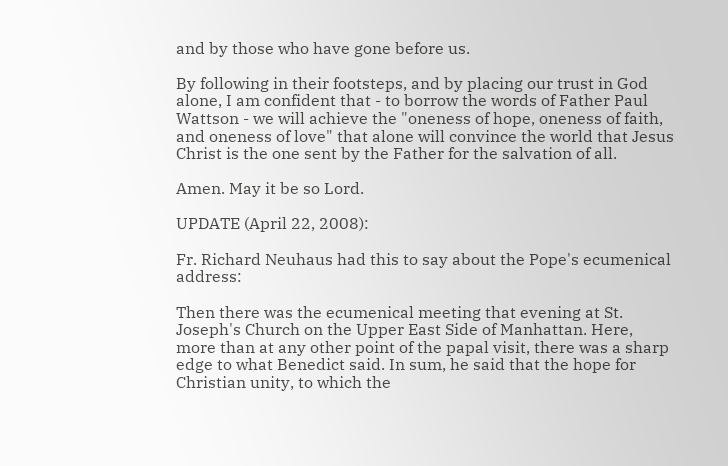and by those who have gone before us.

By following in their footsteps, and by placing our trust in God alone, I am confident that - to borrow the words of Father Paul Wattson - we will achieve the "oneness of hope, oneness of faith, and oneness of love" that alone will convince the world that Jesus Christ is the one sent by the Father for the salvation of all.

Amen. May it be so Lord.

UPDATE (April 22, 2008):

Fr. Richard Neuhaus had this to say about the Pope's ecumenical address:

Then there was the ecumenical meeting that evening at St. Joseph's Church on the Upper East Side of Manhattan. Here, more than at any other point of the papal visit, there was a sharp edge to what Benedict said. In sum, he said that the hope for Christian unity, to which the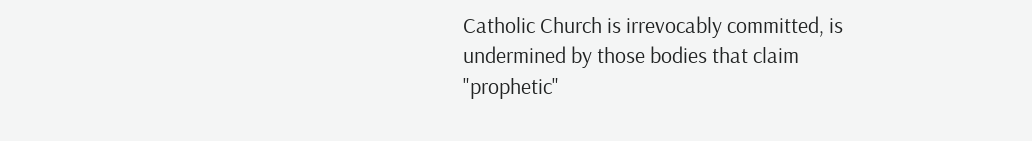Catholic Church is irrevocably committed, is undermined by those bodies that claim "prophetic"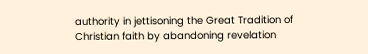authority in jettisoning the Great Tradition of Christian faith by abandoning revelation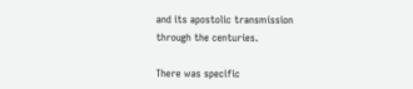and its apostolic transmission through the centuries.

There was specific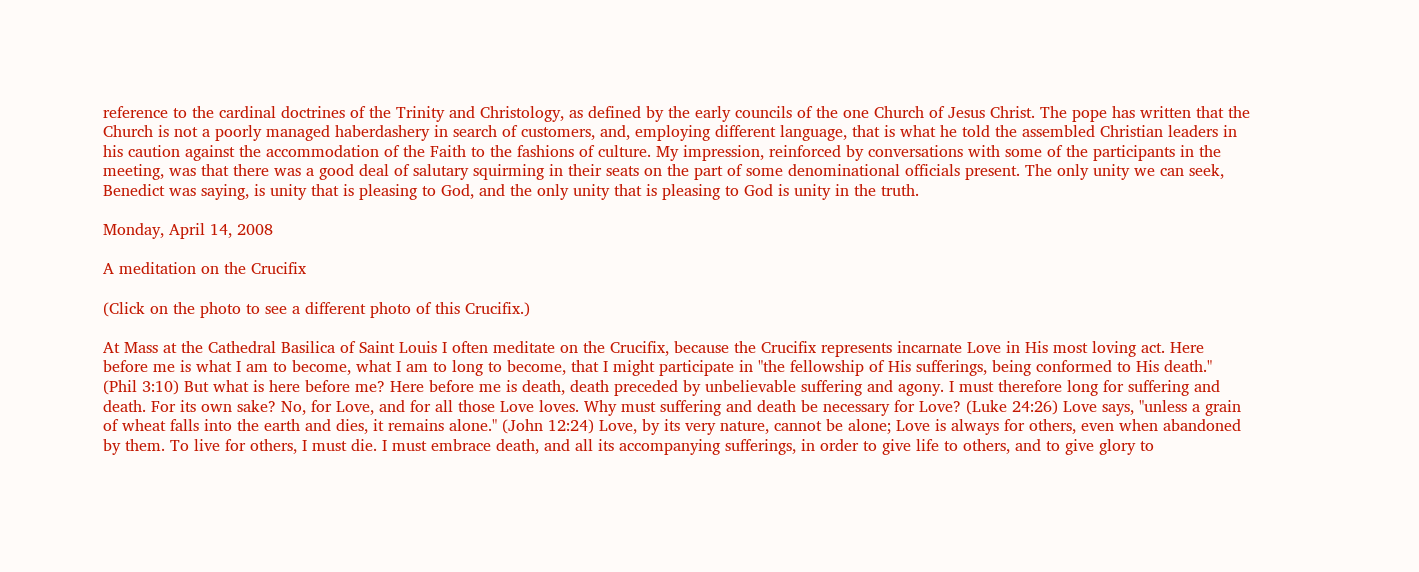reference to the cardinal doctrines of the Trinity and Christology, as defined by the early councils of the one Church of Jesus Christ. The pope has written that the Church is not a poorly managed haberdashery in search of customers, and, employing different language, that is what he told the assembled Christian leaders in his caution against the accommodation of the Faith to the fashions of culture. My impression, reinforced by conversations with some of the participants in the meeting, was that there was a good deal of salutary squirming in their seats on the part of some denominational officials present. The only unity we can seek, Benedict was saying, is unity that is pleasing to God, and the only unity that is pleasing to God is unity in the truth.

Monday, April 14, 2008

A meditation on the Crucifix

(Click on the photo to see a different photo of this Crucifix.)

At Mass at the Cathedral Basilica of Saint Louis I often meditate on the Crucifix, because the Crucifix represents incarnate Love in His most loving act. Here before me is what I am to become, what I am to long to become, that I might participate in "the fellowship of His sufferings, being conformed to His death." (Phil 3:10) But what is here before me? Here before me is death, death preceded by unbelievable suffering and agony. I must therefore long for suffering and death. For its own sake? No, for Love, and for all those Love loves. Why must suffering and death be necessary for Love? (Luke 24:26) Love says, "unless a grain of wheat falls into the earth and dies, it remains alone." (John 12:24) Love, by its very nature, cannot be alone; Love is always for others, even when abandoned by them. To live for others, I must die. I must embrace death, and all its accompanying sufferings, in order to give life to others, and to give glory to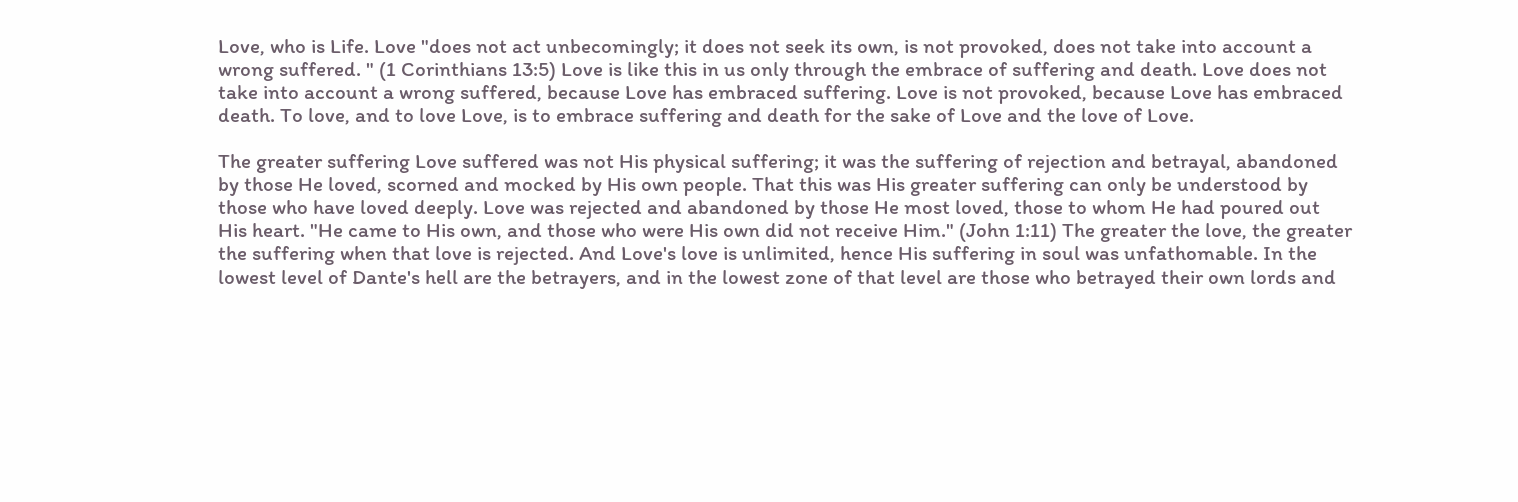Love, who is Life. Love "does not act unbecomingly; it does not seek its own, is not provoked, does not take into account a wrong suffered. " (1 Corinthians 13:5) Love is like this in us only through the embrace of suffering and death. Love does not take into account a wrong suffered, because Love has embraced suffering. Love is not provoked, because Love has embraced death. To love, and to love Love, is to embrace suffering and death for the sake of Love and the love of Love.

The greater suffering Love suffered was not His physical suffering; it was the suffering of rejection and betrayal, abandoned by those He loved, scorned and mocked by His own people. That this was His greater suffering can only be understood by those who have loved deeply. Love was rejected and abandoned by those He most loved, those to whom He had poured out His heart. "He came to His own, and those who were His own did not receive Him." (John 1:11) The greater the love, the greater the suffering when that love is rejected. And Love's love is unlimited, hence His suffering in soul was unfathomable. In the lowest level of Dante's hell are the betrayers, and in the lowest zone of that level are those who betrayed their own lords and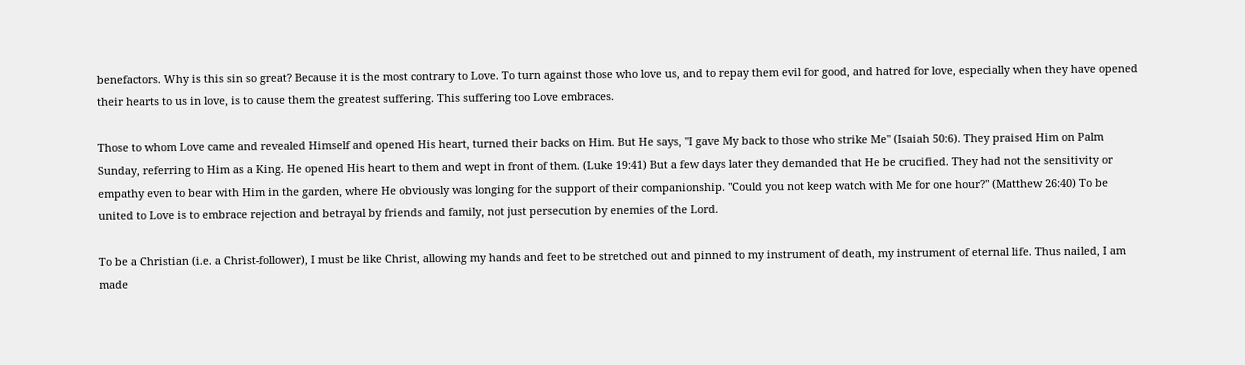benefactors. Why is this sin so great? Because it is the most contrary to Love. To turn against those who love us, and to repay them evil for good, and hatred for love, especially when they have opened their hearts to us in love, is to cause them the greatest suffering. This suffering too Love embraces.

Those to whom Love came and revealed Himself and opened His heart, turned their backs on Him. But He says, "I gave My back to those who strike Me" (Isaiah 50:6). They praised Him on Palm Sunday, referring to Him as a King. He opened His heart to them and wept in front of them. (Luke 19:41) But a few days later they demanded that He be crucified. They had not the sensitivity or empathy even to bear with Him in the garden, where He obviously was longing for the support of their companionship. "Could you not keep watch with Me for one hour?" (Matthew 26:40) To be united to Love is to embrace rejection and betrayal by friends and family, not just persecution by enemies of the Lord.

To be a Christian (i.e. a Christ-follower), I must be like Christ, allowing my hands and feet to be stretched out and pinned to my instrument of death, my instrument of eternal life. Thus nailed, I am made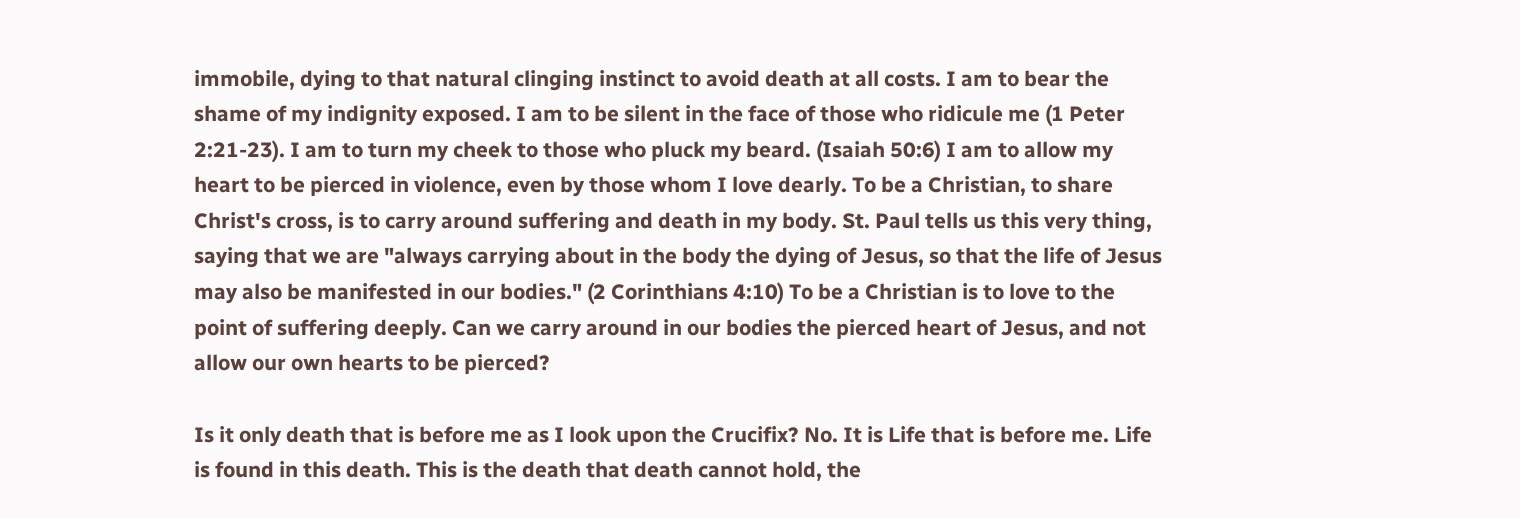immobile, dying to that natural clinging instinct to avoid death at all costs. I am to bear the shame of my indignity exposed. I am to be silent in the face of those who ridicule me (1 Peter 2:21-23). I am to turn my cheek to those who pluck my beard. (Isaiah 50:6) I am to allow my heart to be pierced in violence, even by those whom I love dearly. To be a Christian, to share Christ's cross, is to carry around suffering and death in my body. St. Paul tells us this very thing, saying that we are "always carrying about in the body the dying of Jesus, so that the life of Jesus may also be manifested in our bodies." (2 Corinthians 4:10) To be a Christian is to love to the point of suffering deeply. Can we carry around in our bodies the pierced heart of Jesus, and not allow our own hearts to be pierced?

Is it only death that is before me as I look upon the Crucifix? No. It is Life that is before me. Life is found in this death. This is the death that death cannot hold, the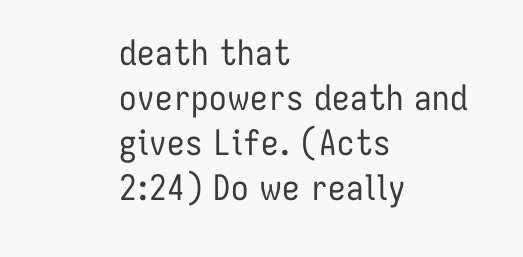death that overpowers death and gives Life. (Acts 2:24) Do we really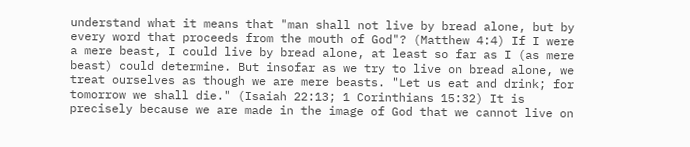understand what it means that "man shall not live by bread alone, but by every word that proceeds from the mouth of God"? (Matthew 4:4) If I were a mere beast, I could live by bread alone, at least so far as I (as mere beast) could determine. But insofar as we try to live on bread alone, we treat ourselves as though we are mere beasts. "Let us eat and drink; for tomorrow we shall die." (Isaiah 22:13; 1 Corinthians 15:32) It is precisely because we are made in the image of God that we cannot live on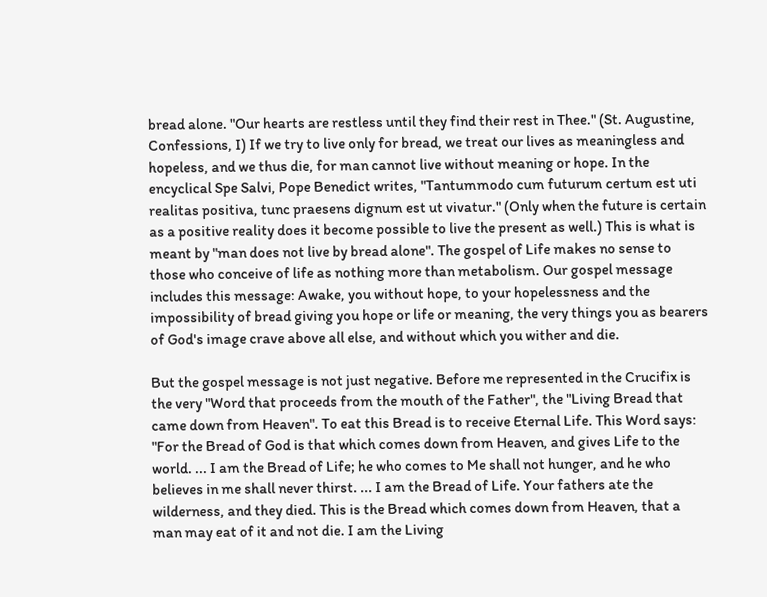bread alone. "Our hearts are restless until they find their rest in Thee." (St. Augustine, Confessions, I) If we try to live only for bread, we treat our lives as meaningless and hopeless, and we thus die, for man cannot live without meaning or hope. In the encyclical Spe Salvi, Pope Benedict writes, "Tantummodo cum futurum certum est uti realitas positiva, tunc praesens dignum est ut vivatur." (Only when the future is certain as a positive reality does it become possible to live the present as well.) This is what is meant by "man does not live by bread alone". The gospel of Life makes no sense to those who conceive of life as nothing more than metabolism. Our gospel message includes this message: Awake, you without hope, to your hopelessness and the impossibility of bread giving you hope or life or meaning, the very things you as bearers of God's image crave above all else, and without which you wither and die.

But the gospel message is not just negative. Before me represented in the Crucifix is the very "Word that proceeds from the mouth of the Father", the "Living Bread that came down from Heaven". To eat this Bread is to receive Eternal Life. This Word says:
"For the Bread of God is that which comes down from Heaven, and gives Life to the world. ... I am the Bread of Life; he who comes to Me shall not hunger, and he who believes in me shall never thirst. ... I am the Bread of Life. Your fathers ate the wilderness, and they died. This is the Bread which comes down from Heaven, that a man may eat of it and not die. I am the Living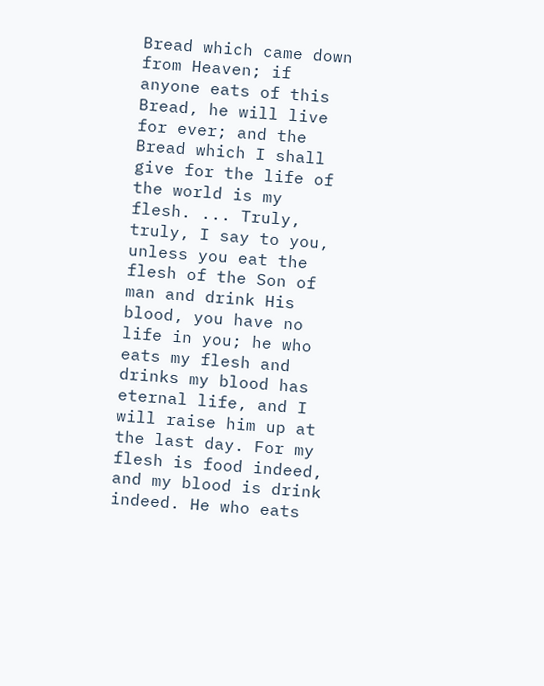Bread which came down from Heaven; if anyone eats of this Bread, he will live for ever; and the Bread which I shall give for the life of the world is my flesh. ... Truly, truly, I say to you, unless you eat the flesh of the Son of man and drink His blood, you have no life in you; he who eats my flesh and drinks my blood has eternal life, and I will raise him up at the last day. For my flesh is food indeed, and my blood is drink indeed. He who eats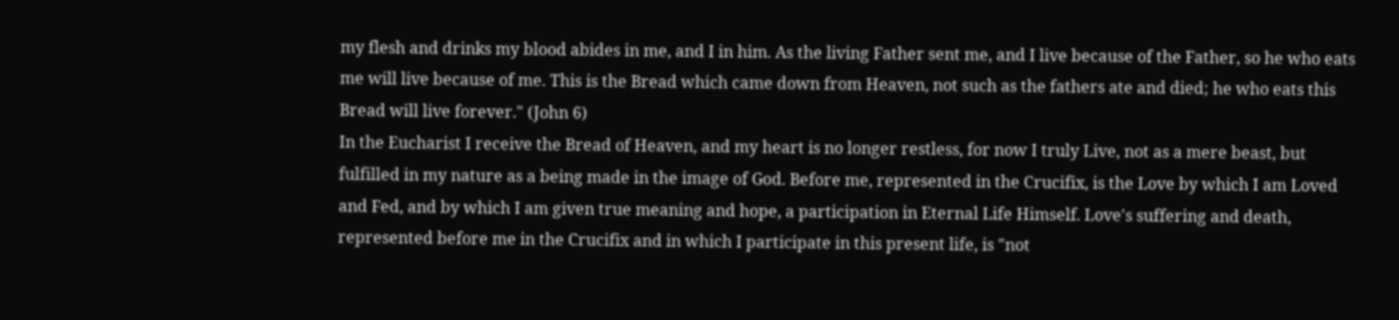my flesh and drinks my blood abides in me, and I in him. As the living Father sent me, and I live because of the Father, so he who eats me will live because of me. This is the Bread which came down from Heaven, not such as the fathers ate and died; he who eats this Bread will live forever." (John 6)
In the Eucharist I receive the Bread of Heaven, and my heart is no longer restless, for now I truly Live, not as a mere beast, but fulfilled in my nature as a being made in the image of God. Before me, represented in the Crucifix, is the Love by which I am Loved and Fed, and by which I am given true meaning and hope, a participation in Eternal Life Himself. Love's suffering and death, represented before me in the Crucifix and in which I participate in this present life, is "not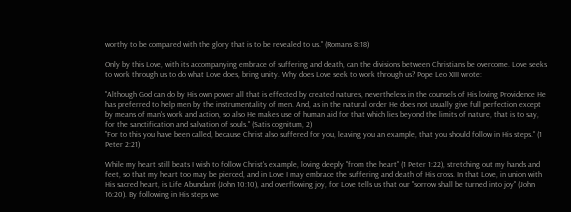worthy to be compared with the glory that is to be revealed to us." (Romans 8:18)

Only by this Love, with its accompanying embrace of suffering and death, can the divisions between Christians be overcome. Love seeks to work through us to do what Love does, bring unity. Why does Love seek to work through us? Pope Leo XIII wrote:

"Although God can do by His own power all that is effected by created natures, nevertheless in the counsels of His loving Providence He has preferred to help men by the instrumentality of men. And, as in the natural order He does not usually give full perfection except by means of man's work and action, so also He makes use of human aid for that which lies beyond the limits of nature, that is to say, for the sanctification and salvation of souls." (Satis cognitum, 2)
"For to this you have been called, because Christ also suffered for you, leaving you an example, that you should follow in His steps." (1 Peter 2:21)

While my heart still beats I wish to follow Christ's example, loving deeply "from the heart" (1 Peter 1:22), stretching out my hands and feet, so that my heart too may be pierced, and in Love I may embrace the suffering and death of His cross. In that Love, in union with His sacred heart, is Life Abundant (John 10:10), and overflowing joy, for Love tells us that our "sorrow shall be turned into joy" (John 16:20). By following in His steps we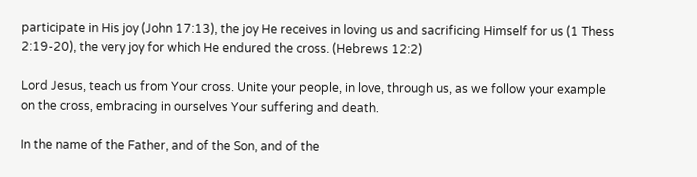participate in His joy (John 17:13), the joy He receives in loving us and sacrificing Himself for us (1 Thess 2:19-20), the very joy for which He endured the cross. (Hebrews 12:2)

Lord Jesus, teach us from Your cross. Unite your people, in love, through us, as we follow your example on the cross, embracing in ourselves Your suffering and death.

In the name of the Father, and of the Son, and of the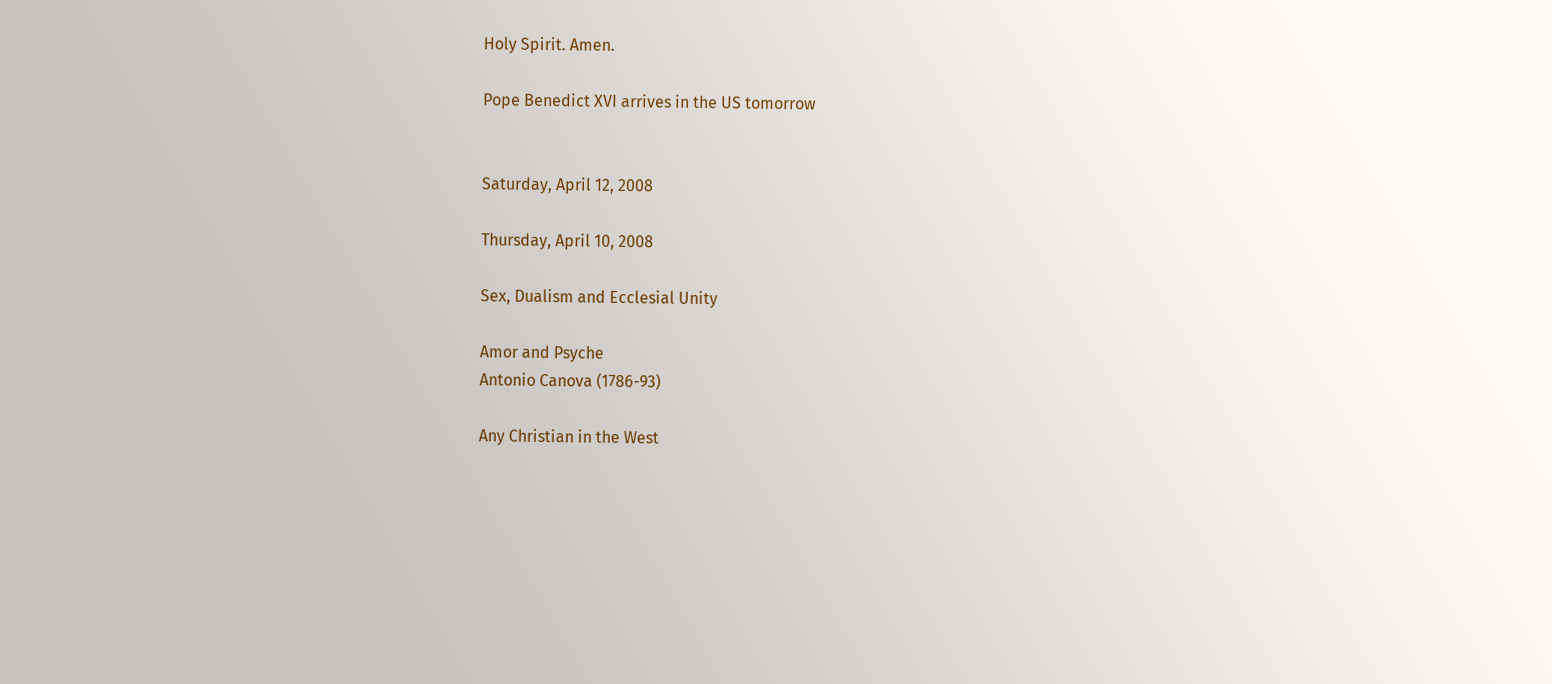Holy Spirit. Amen.

Pope Benedict XVI arrives in the US tomorrow


Saturday, April 12, 2008

Thursday, April 10, 2008

Sex, Dualism and Ecclesial Unity

Amor and Psyche
Antonio Canova (1786-93)

Any Christian in the West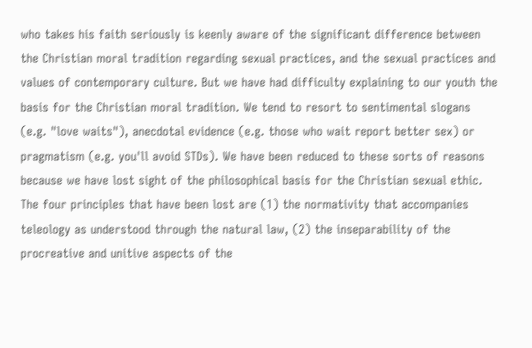who takes his faith seriously is keenly aware of the significant difference between the Christian moral tradition regarding sexual practices, and the sexual practices and values of contemporary culture. But we have had difficulty explaining to our youth the basis for the Christian moral tradition. We tend to resort to sentimental slogans (e.g. "love waits"), anecdotal evidence (e.g. those who wait report better sex) or pragmatism (e.g. you'll avoid STDs). We have been reduced to these sorts of reasons because we have lost sight of the philosophical basis for the Christian sexual ethic. The four principles that have been lost are (1) the normativity that accompanies teleology as understood through the natural law, (2) the inseparability of the procreative and unitive aspects of the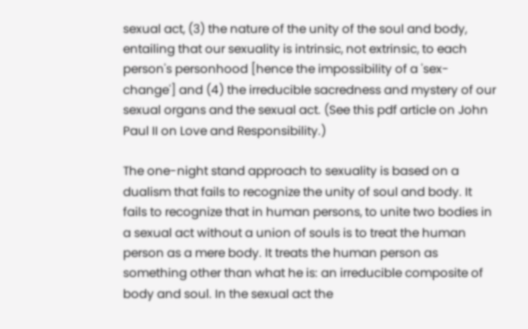sexual act, (3) the nature of the unity of the soul and body, entailing that our sexuality is intrinsic, not extrinsic, to each person's personhood [hence the impossibility of a 'sex-change'] and (4) the irreducible sacredness and mystery of our sexual organs and the sexual act. (See this pdf article on John Paul II on Love and Responsibility.)

The one-night stand approach to sexuality is based on a dualism that fails to recognize the unity of soul and body. It fails to recognize that in human persons, to unite two bodies in a sexual act without a union of souls is to treat the human person as a mere body. It treats the human person as something other than what he is: an irreducible composite of body and soul. In the sexual act the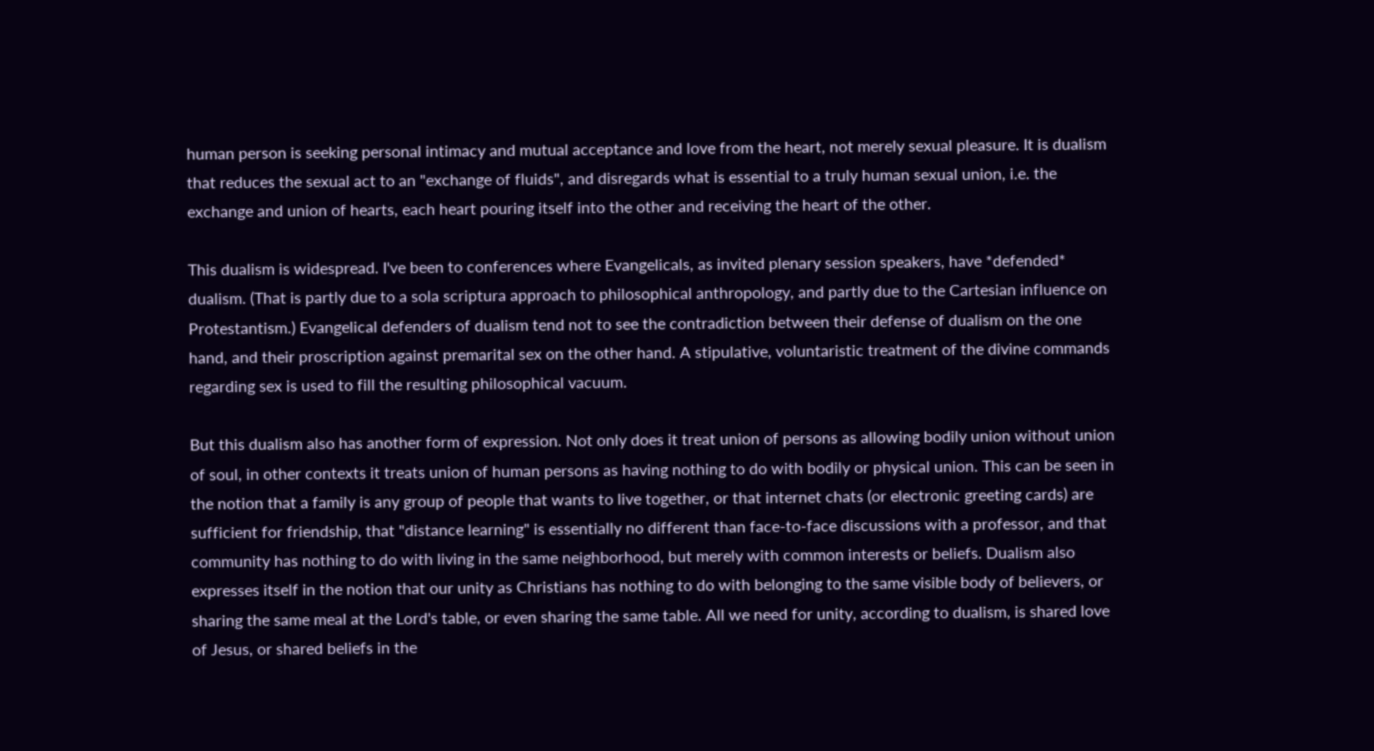human person is seeking personal intimacy and mutual acceptance and love from the heart, not merely sexual pleasure. It is dualism that reduces the sexual act to an "exchange of fluids", and disregards what is essential to a truly human sexual union, i.e. the exchange and union of hearts, each heart pouring itself into the other and receiving the heart of the other.

This dualism is widespread. I've been to conferences where Evangelicals, as invited plenary session speakers, have *defended* dualism. (That is partly due to a sola scriptura approach to philosophical anthropology, and partly due to the Cartesian influence on Protestantism.) Evangelical defenders of dualism tend not to see the contradiction between their defense of dualism on the one hand, and their proscription against premarital sex on the other hand. A stipulative, voluntaristic treatment of the divine commands regarding sex is used to fill the resulting philosophical vacuum.

But this dualism also has another form of expression. Not only does it treat union of persons as allowing bodily union without union of soul, in other contexts it treats union of human persons as having nothing to do with bodily or physical union. This can be seen in the notion that a family is any group of people that wants to live together, or that internet chats (or electronic greeting cards) are sufficient for friendship, that "distance learning" is essentially no different than face-to-face discussions with a professor, and that community has nothing to do with living in the same neighborhood, but merely with common interests or beliefs. Dualism also expresses itself in the notion that our unity as Christians has nothing to do with belonging to the same visible body of believers, or sharing the same meal at the Lord's table, or even sharing the same table. All we need for unity, according to dualism, is shared love of Jesus, or shared beliefs in the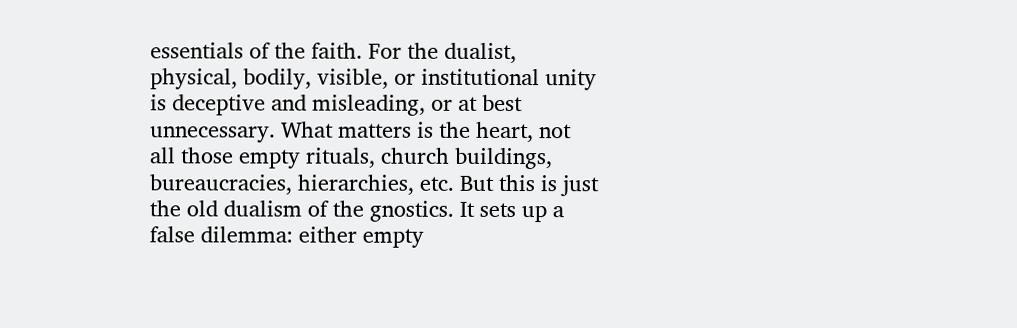essentials of the faith. For the dualist, physical, bodily, visible, or institutional unity is deceptive and misleading, or at best unnecessary. What matters is the heart, not all those empty rituals, church buildings, bureaucracies, hierarchies, etc. But this is just the old dualism of the gnostics. It sets up a false dilemma: either empty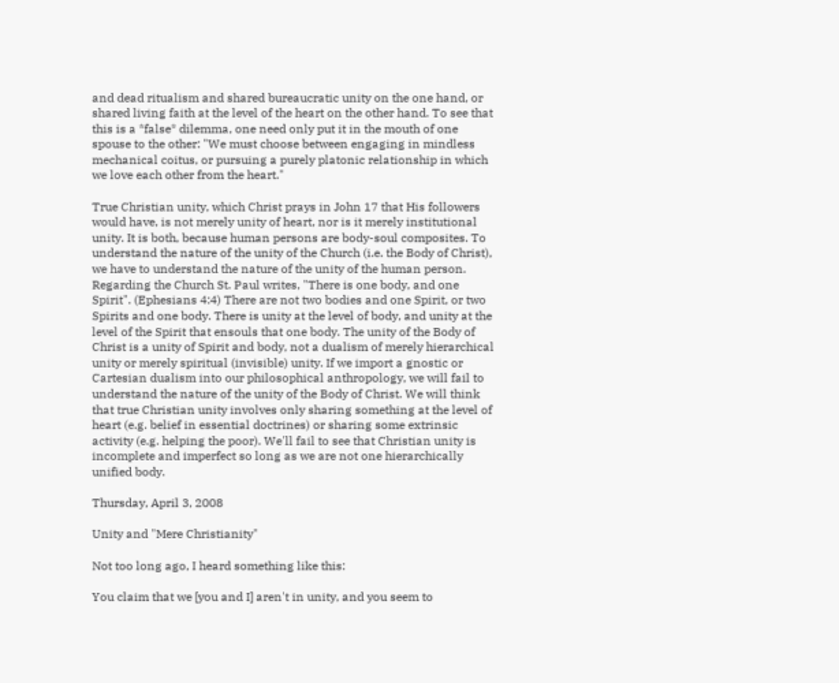and dead ritualism and shared bureaucratic unity on the one hand, or shared living faith at the level of the heart on the other hand. To see that this is a *false* dilemma, one need only put it in the mouth of one spouse to the other: "We must choose between engaging in mindless mechanical coitus, or pursuing a purely platonic relationship in which we love each other from the heart."

True Christian unity, which Christ prays in John 17 that His followers would have, is not merely unity of heart, nor is it merely institutional unity. It is both, because human persons are body-soul composites. To understand the nature of the unity of the Church (i.e. the Body of Christ), we have to understand the nature of the unity of the human person. Regarding the Church St. Paul writes, "There is one body, and one Spirit". (Ephesians 4:4) There are not two bodies and one Spirit, or two Spirits and one body. There is unity at the level of body, and unity at the level of the Spirit that ensouls that one body. The unity of the Body of Christ is a unity of Spirit and body, not a dualism of merely hierarchical unity or merely spiritual (invisible) unity. If we import a gnostic or Cartesian dualism into our philosophical anthropology, we will fail to understand the nature of the unity of the Body of Christ. We will think that true Christian unity involves only sharing something at the level of heart (e.g. belief in essential doctrines) or sharing some extrinsic activity (e.g. helping the poor). We'll fail to see that Christian unity is incomplete and imperfect so long as we are not one hierarchically unified body.

Thursday, April 3, 2008

Unity and "Mere Christianity"

Not too long ago, I heard something like this:

You claim that we [you and I] aren't in unity, and you seem to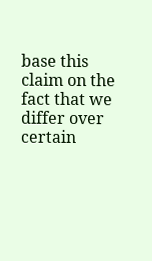base this claim on the fact that we differ over certain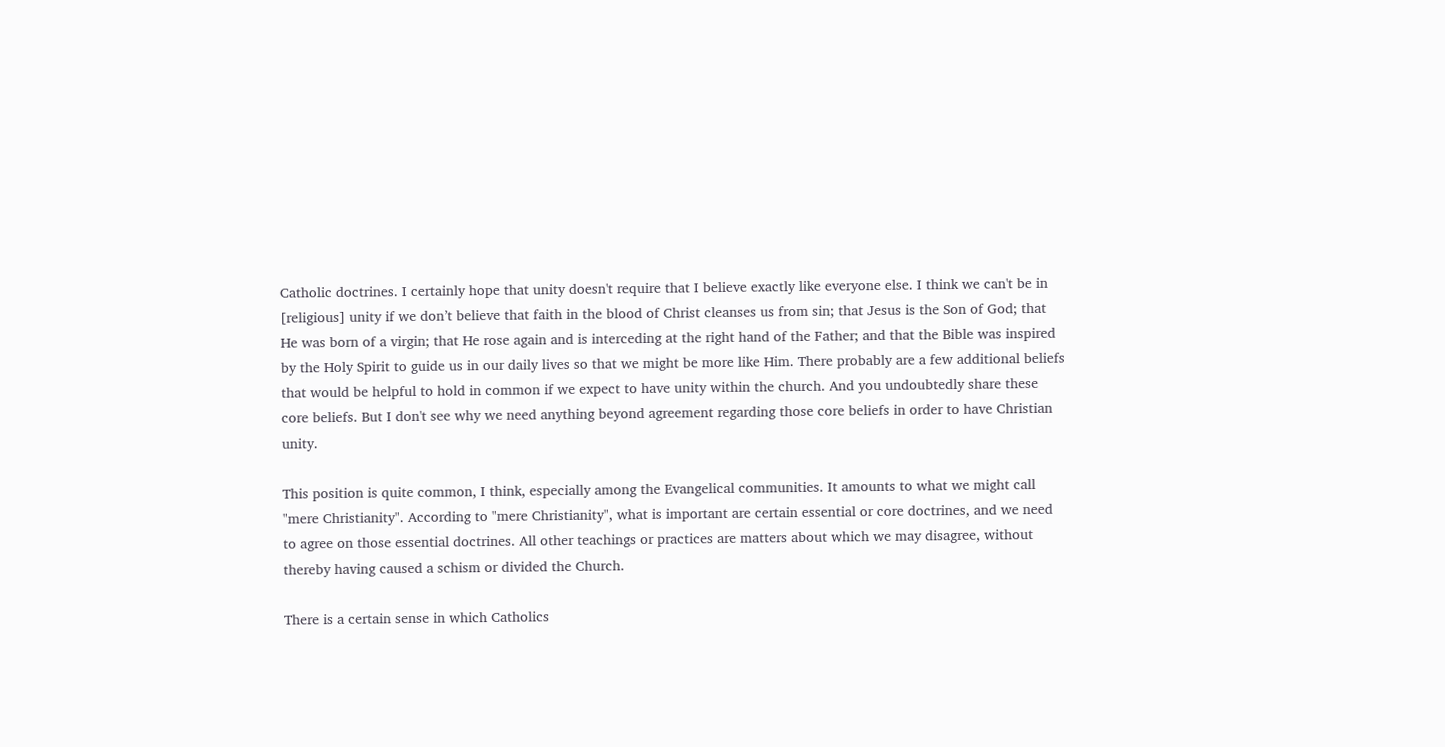Catholic doctrines. I certainly hope that unity doesn't require that I believe exactly like everyone else. I think we can't be in [religious] unity if we don’t believe that faith in the blood of Christ cleanses us from sin; that Jesus is the Son of God; that He was born of a virgin; that He rose again and is interceding at the right hand of the Father; and that the Bible was inspired by the Holy Spirit to guide us in our daily lives so that we might be more like Him. There probably are a few additional beliefs that would be helpful to hold in common if we expect to have unity within the church. And you undoubtedly share these core beliefs. But I don't see why we need anything beyond agreement regarding those core beliefs in order to have Christian unity.

This position is quite common, I think, especially among the Evangelical communities. It amounts to what we might call "mere Christianity". According to "mere Christianity", what is important are certain essential or core doctrines, and we need to agree on those essential doctrines. All other teachings or practices are matters about which we may disagree, without thereby having caused a schism or divided the Church.

There is a certain sense in which Catholics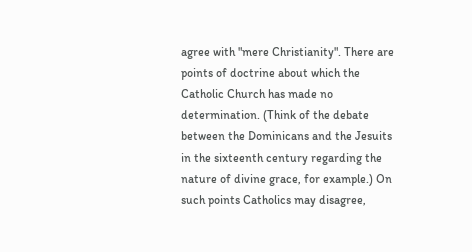agree with "mere Christianity". There are points of doctrine about which the Catholic Church has made no determination. (Think of the debate between the Dominicans and the Jesuits in the sixteenth century regarding the nature of divine grace, for example.) On such points Catholics may disagree,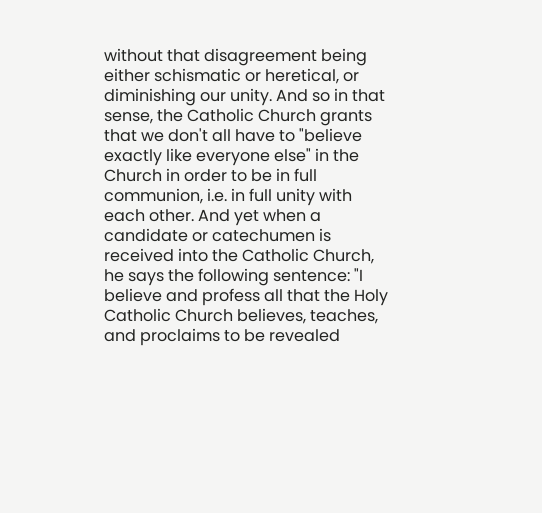without that disagreement being either schismatic or heretical, or diminishing our unity. And so in that sense, the Catholic Church grants that we don't all have to "believe exactly like everyone else" in the Church in order to be in full communion, i.e. in full unity with each other. And yet when a candidate or catechumen is received into the Catholic Church, he says the following sentence: "I believe and profess all that the Holy Catholic Church believes, teaches, and proclaims to be revealed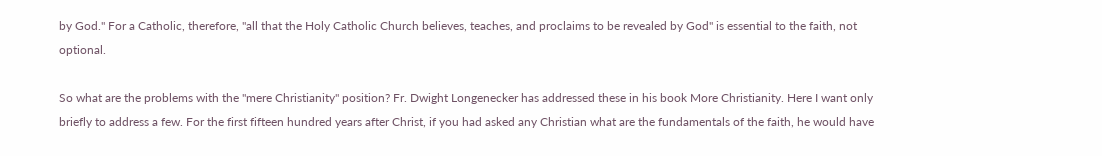by God." For a Catholic, therefore, "all that the Holy Catholic Church believes, teaches, and proclaims to be revealed by God" is essential to the faith, not optional.

So what are the problems with the "mere Christianity" position? Fr. Dwight Longenecker has addressed these in his book More Christianity. Here I want only briefly to address a few. For the first fifteen hundred years after Christ, if you had asked any Christian what are the fundamentals of the faith, he would have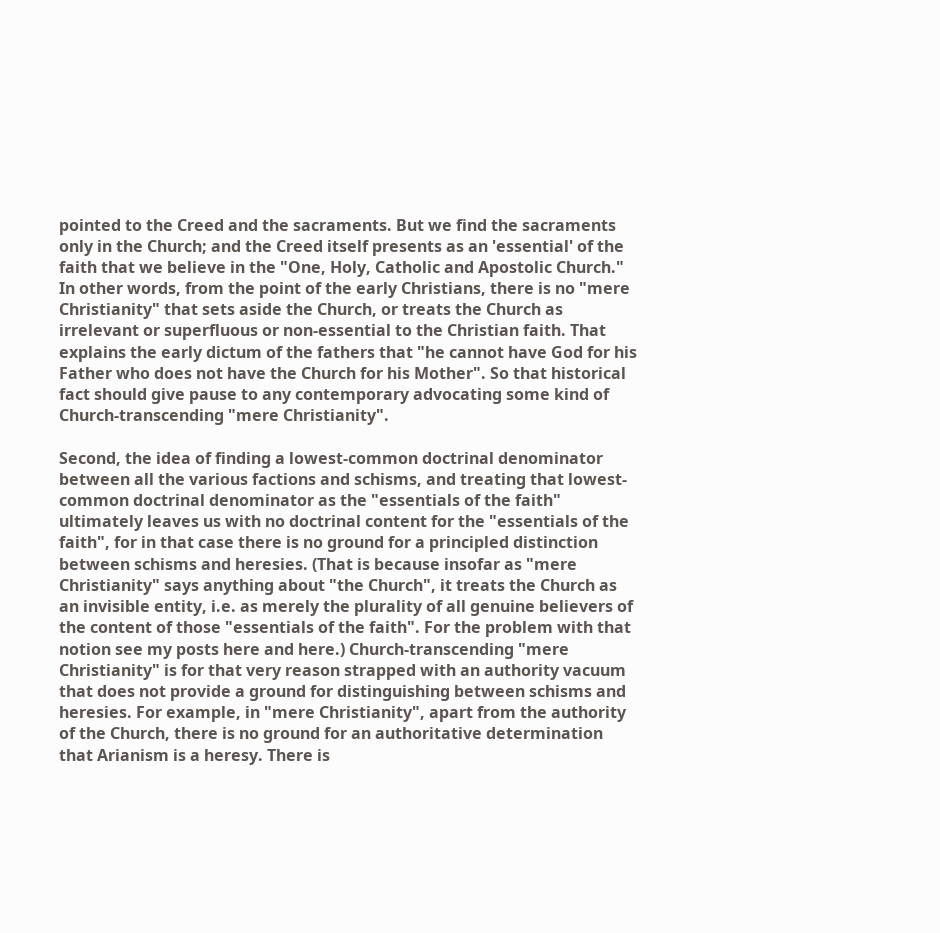pointed to the Creed and the sacraments. But we find the sacraments only in the Church; and the Creed itself presents as an 'essential' of the faith that we believe in the "One, Holy, Catholic and Apostolic Church." In other words, from the point of the early Christians, there is no "mere Christianity" that sets aside the Church, or treats the Church as irrelevant or superfluous or non-essential to the Christian faith. That explains the early dictum of the fathers that "he cannot have God for his Father who does not have the Church for his Mother". So that historical fact should give pause to any contemporary advocating some kind of Church-transcending "mere Christianity".

Second, the idea of finding a lowest-common doctrinal denominator between all the various factions and schisms, and treating that lowest-common doctrinal denominator as the "essentials of the faith" ultimately leaves us with no doctrinal content for the "essentials of the faith", for in that case there is no ground for a principled distinction between schisms and heresies. (That is because insofar as "mere Christianity" says anything about "the Church", it treats the Church as an invisible entity, i.e. as merely the plurality of all genuine believers of the content of those "essentials of the faith". For the problem with that notion see my posts here and here.) Church-transcending "mere Christianity" is for that very reason strapped with an authority vacuum that does not provide a ground for distinguishing between schisms and heresies. For example, in "mere Christianity", apart from the authority of the Church, there is no ground for an authoritative determination that Arianism is a heresy. There is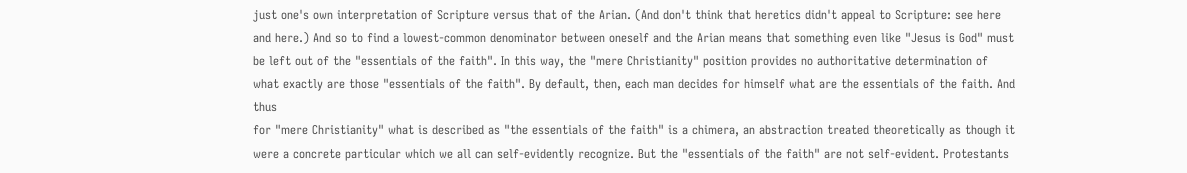just one's own interpretation of Scripture versus that of the Arian. (And don't think that heretics didn't appeal to Scripture: see here and here.) And so to find a lowest-common denominator between oneself and the Arian means that something even like "Jesus is God" must be left out of the "essentials of the faith". In this way, the "mere Christianity" position provides no authoritative determination of what exactly are those "essentials of the faith". By default, then, each man decides for himself what are the essentials of the faith. And thus
for "mere Christianity" what is described as "the essentials of the faith" is a chimera, an abstraction treated theoretically as though it were a concrete particular which we all can self-evidently recognize. But the "essentials of the faith" are not self-evident. Protestants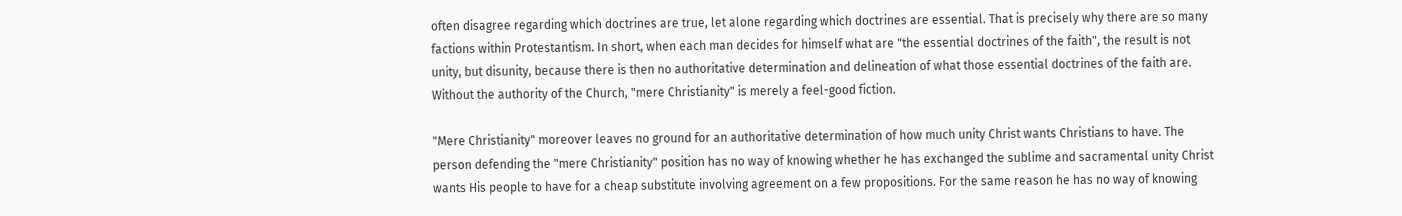often disagree regarding which doctrines are true, let alone regarding which doctrines are essential. That is precisely why there are so many factions within Protestantism. In short, when each man decides for himself what are "the essential doctrines of the faith", the result is not unity, but disunity, because there is then no authoritative determination and delineation of what those essential doctrines of the faith are. Without the authority of the Church, "mere Christianity" is merely a feel-good fiction.

"Mere Christianity" moreover leaves no ground for an authoritative determination of how much unity Christ wants Christians to have. The person defending the "mere Christianity" position has no way of knowing whether he has exchanged the sublime and sacramental unity Christ wants His people to have for a cheap substitute involving agreement on a few propositions. For the same reason he has no way of knowing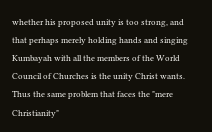whether his proposed unity is too strong, and that perhaps merely holding hands and singing Kumbayah with all the members of the World Council of Churches is the unity Christ wants. Thus the same problem that faces the "mere Christianity"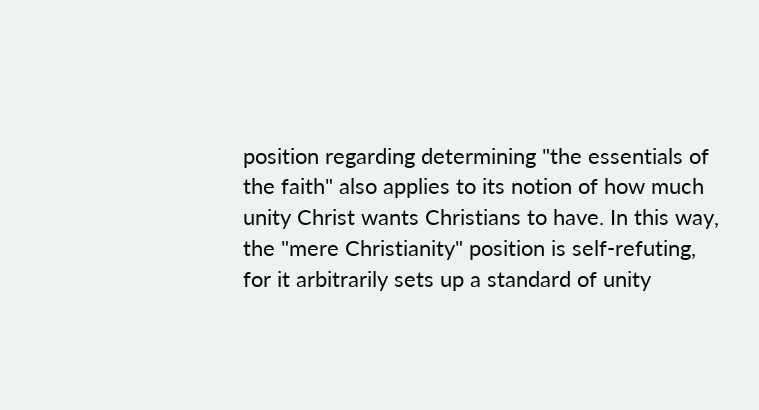position regarding determining "the essentials of the faith" also applies to its notion of how much unity Christ wants Christians to have. In this way, the "mere Christianity" position is self-refuting, for it arbitrarily sets up a standard of unity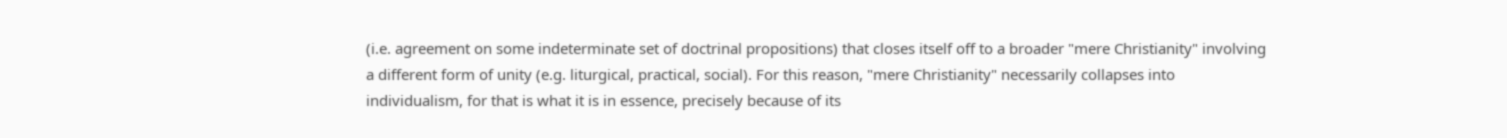(i.e. agreement on some indeterminate set of doctrinal propositions) that closes itself off to a broader "mere Christianity" involving a different form of unity (e.g. liturgical, practical, social). For this reason, "mere Christianity" necessarily collapses into individualism, for that is what it is in essence, precisely because of its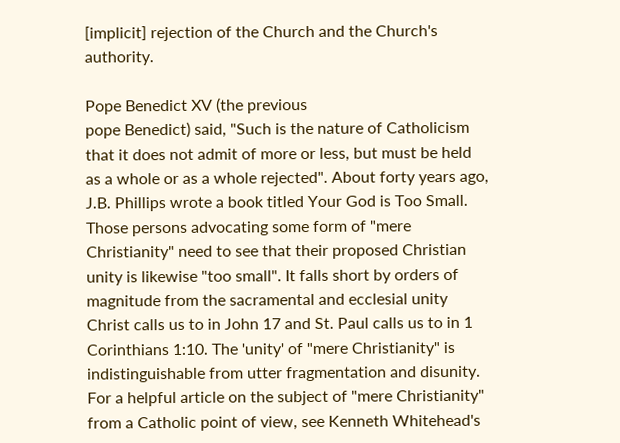[implicit] rejection of the Church and the Church's authority.

Pope Benedict XV (the previous
pope Benedict) said, "Such is the nature of Catholicism that it does not admit of more or less, but must be held as a whole or as a whole rejected". About forty years ago, J.B. Phillips wrote a book titled Your God is Too Small. Those persons advocating some form of "mere Christianity" need to see that their proposed Christian unity is likewise "too small". It falls short by orders of magnitude from the sacramental and ecclesial unity Christ calls us to in John 17 and St. Paul calls us to in 1 Corinthians 1:10. The 'unity' of "mere Christianity" is indistinguishable from utter fragmentation and disunity. For a helpful article on the subject of "mere Christianity" from a Catholic point of view, see Kenneth Whitehead's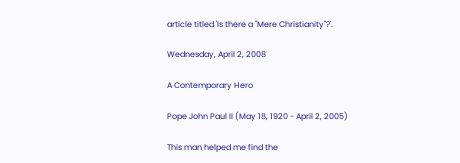article titled 'Is there a "Mere Christianity"?'.

Wednesday, April 2, 2008

A Contemporary Hero

Pope John Paul II (May 18, 1920 - April 2, 2005)

This man helped me find the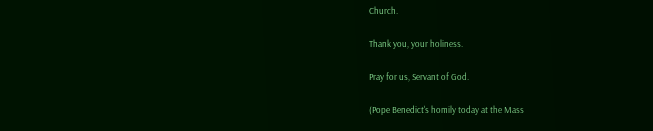Church.

Thank you, your holiness.

Pray for us, Servant of God.

(Pope Benedict's homily today at the Mass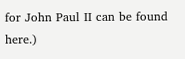for John Paul II can be found here.)